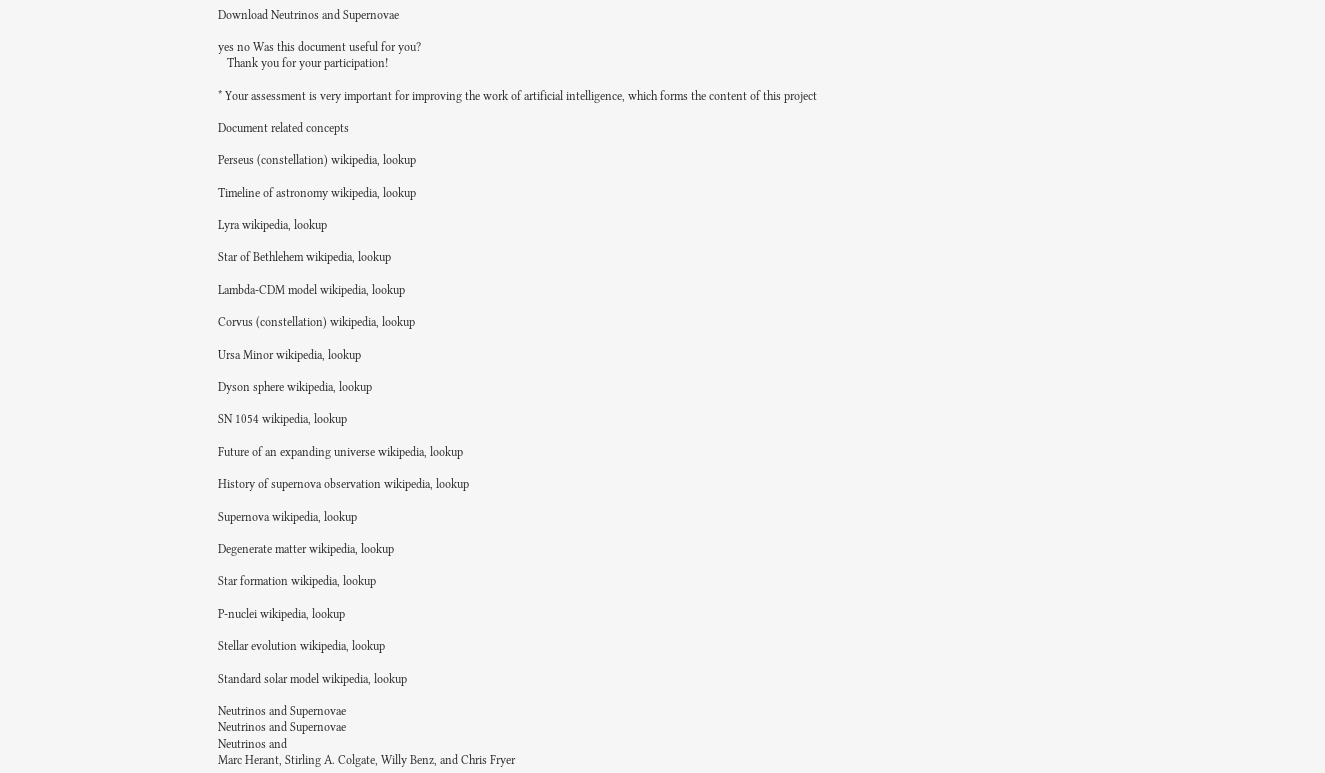Download Neutrinos and Supernovae

yes no Was this document useful for you?
   Thank you for your participation!

* Your assessment is very important for improving the work of artificial intelligence, which forms the content of this project

Document related concepts

Perseus (constellation) wikipedia, lookup

Timeline of astronomy wikipedia, lookup

Lyra wikipedia, lookup

Star of Bethlehem wikipedia, lookup

Lambda-CDM model wikipedia, lookup

Corvus (constellation) wikipedia, lookup

Ursa Minor wikipedia, lookup

Dyson sphere wikipedia, lookup

SN 1054 wikipedia, lookup

Future of an expanding universe wikipedia, lookup

History of supernova observation wikipedia, lookup

Supernova wikipedia, lookup

Degenerate matter wikipedia, lookup

Star formation wikipedia, lookup

P-nuclei wikipedia, lookup

Stellar evolution wikipedia, lookup

Standard solar model wikipedia, lookup

Neutrinos and Supernovae
Neutrinos and Supernovae
Neutrinos and
Marc Herant, Stirling A. Colgate, Willy Benz, and Chris Fryer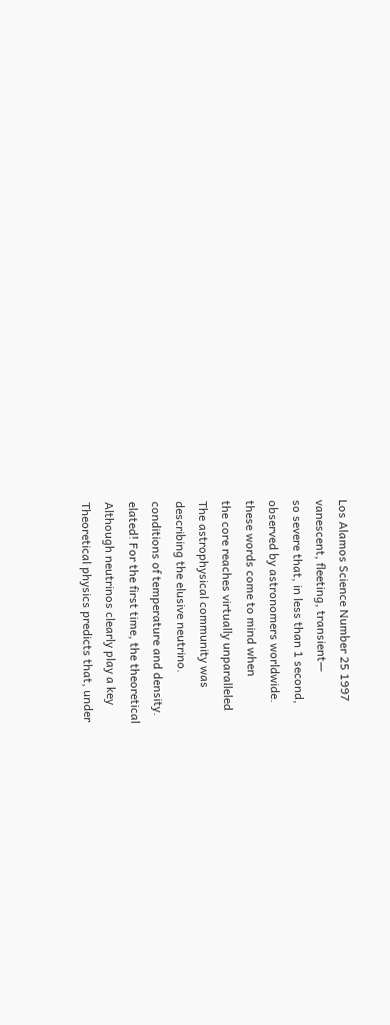Los Alamos Science Number 25 1997
vanescent, fleeting, transient—
so severe that, in less than 1 second,
observed by astronomers worldwide.
these words come to mind when
the core reaches virtually unparalleled
The astrophysical community was
describing the elusive neutrino.
conditions of temperature and density.
elated! For the first time, the theoretical
Although neutrinos clearly play a key
Theoretical physics predicts that, under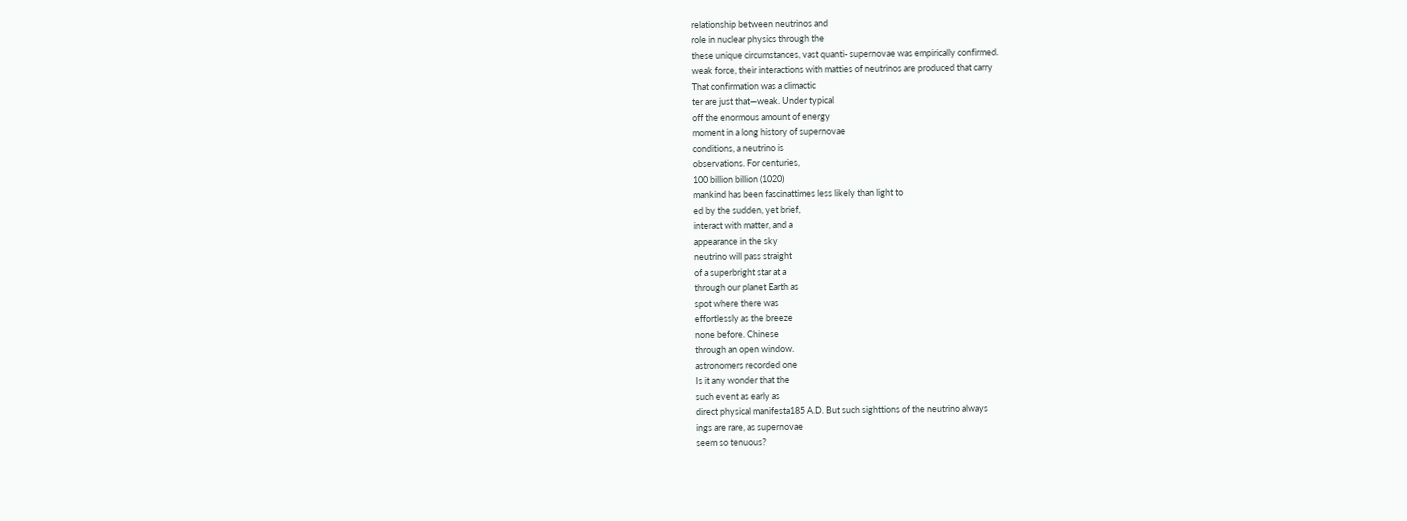relationship between neutrinos and
role in nuclear physics through the
these unique circumstances, vast quanti- supernovae was empirically confirmed.
weak force, their interactions with matties of neutrinos are produced that carry
That confirmation was a climactic
ter are just that—weak. Under typical
off the enormous amount of energy
moment in a long history of supernovae
conditions, a neutrino is
observations. For centuries,
100 billion billion (1020)
mankind has been fascinattimes less likely than light to
ed by the sudden, yet brief,
interact with matter, and a
appearance in the sky
neutrino will pass straight
of a superbright star at a
through our planet Earth as
spot where there was
effortlessly as the breeze
none before. Chinese
through an open window.
astronomers recorded one
Is it any wonder that the
such event as early as
direct physical manifesta185 A.D. But such sighttions of the neutrino always
ings are rare, as supernovae
seem so tenuous?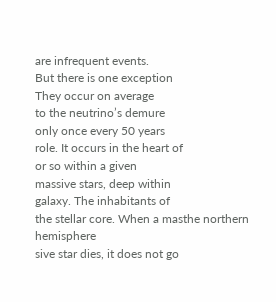are infrequent events.
But there is one exception
They occur on average
to the neutrino’s demure
only once every 50 years
role. It occurs in the heart of
or so within a given
massive stars, deep within
galaxy. The inhabitants of
the stellar core. When a masthe northern hemisphere
sive star dies, it does not go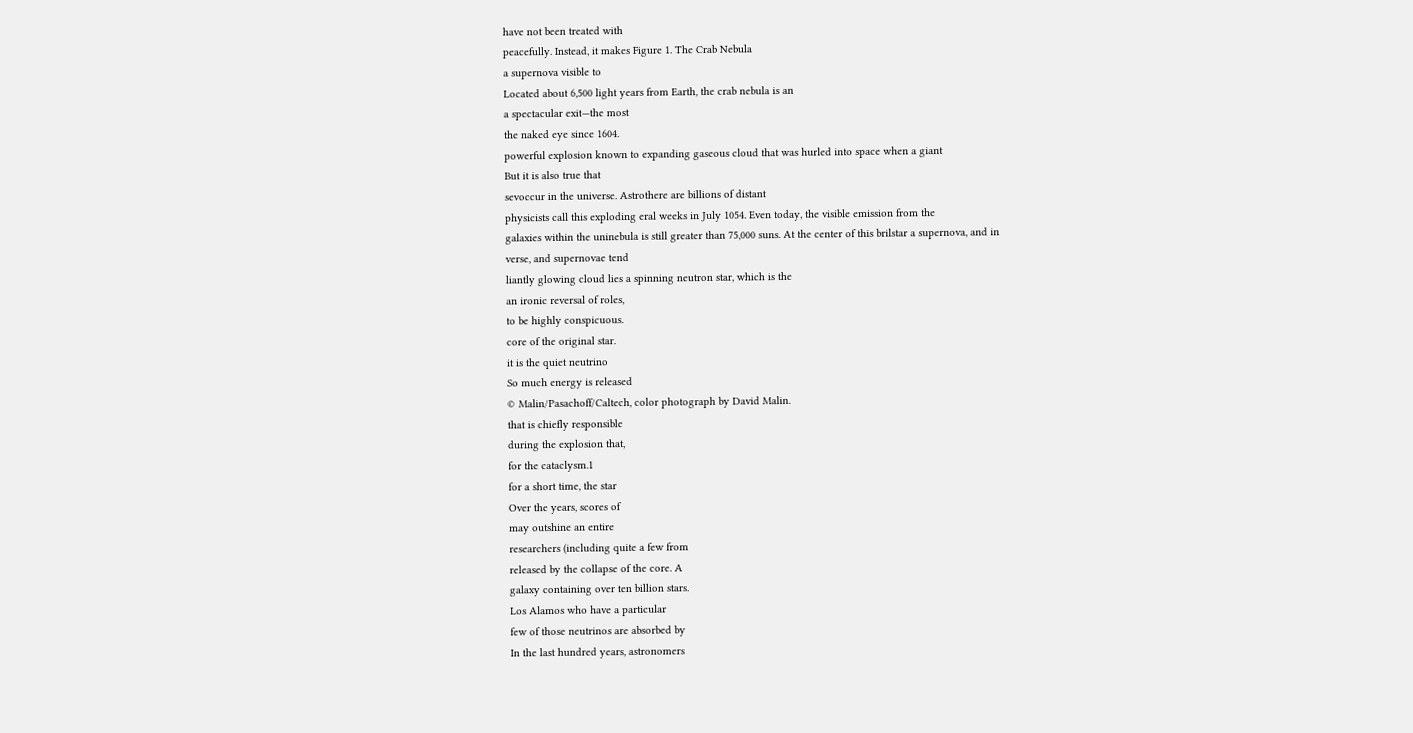have not been treated with
peacefully. Instead, it makes Figure 1. The Crab Nebula
a supernova visible to
Located about 6,500 light years from Earth, the crab nebula is an
a spectacular exit—the most
the naked eye since 1604.
powerful explosion known to expanding gaseous cloud that was hurled into space when a giant
But it is also true that
sevoccur in the universe. Astrothere are billions of distant
physicists call this exploding eral weeks in July 1054. Even today, the visible emission from the
galaxies within the uninebula is still greater than 75,000 suns. At the center of this brilstar a supernova, and in
verse, and supernovae tend
liantly glowing cloud lies a spinning neutron star, which is the
an ironic reversal of roles,
to be highly conspicuous.
core of the original star.
it is the quiet neutrino
So much energy is released
© Malin/Pasachoff/Caltech, color photograph by David Malin.
that is chiefly responsible
during the explosion that,
for the cataclysm.1
for a short time, the star
Over the years, scores of
may outshine an entire
researchers (including quite a few from
released by the collapse of the core. A
galaxy containing over ten billion stars.
Los Alamos who have a particular
few of those neutrinos are absorbed by
In the last hundred years, astronomers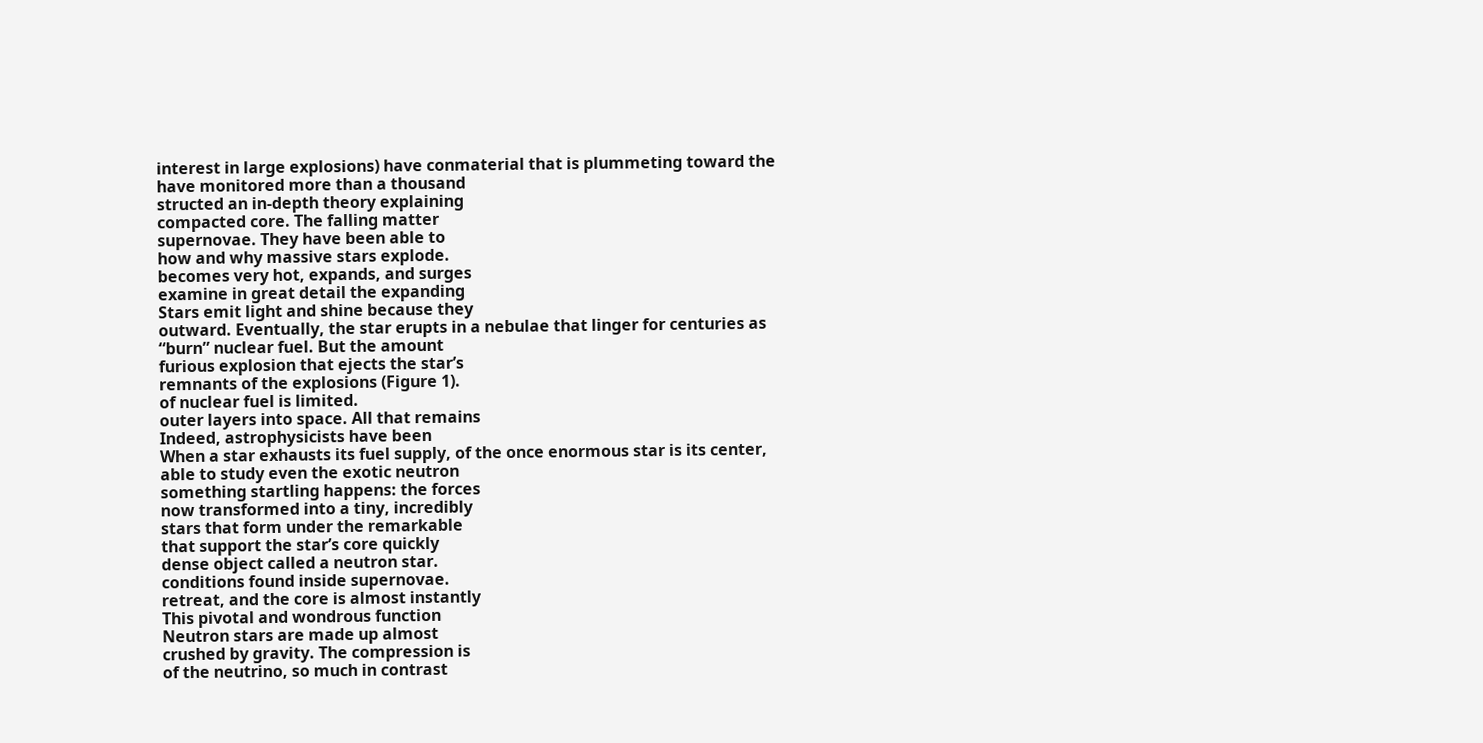interest in large explosions) have conmaterial that is plummeting toward the
have monitored more than a thousand
structed an in-depth theory explaining
compacted core. The falling matter
supernovae. They have been able to
how and why massive stars explode.
becomes very hot, expands, and surges
examine in great detail the expanding
Stars emit light and shine because they
outward. Eventually, the star erupts in a nebulae that linger for centuries as
“burn” nuclear fuel. But the amount
furious explosion that ejects the star’s
remnants of the explosions (Figure 1).
of nuclear fuel is limited.
outer layers into space. All that remains
Indeed, astrophysicists have been
When a star exhausts its fuel supply, of the once enormous star is its center,
able to study even the exotic neutron
something startling happens: the forces
now transformed into a tiny, incredibly
stars that form under the remarkable
that support the star’s core quickly
dense object called a neutron star.
conditions found inside supernovae.
retreat, and the core is almost instantly
This pivotal and wondrous function
Neutron stars are made up almost
crushed by gravity. The compression is
of the neutrino, so much in contrast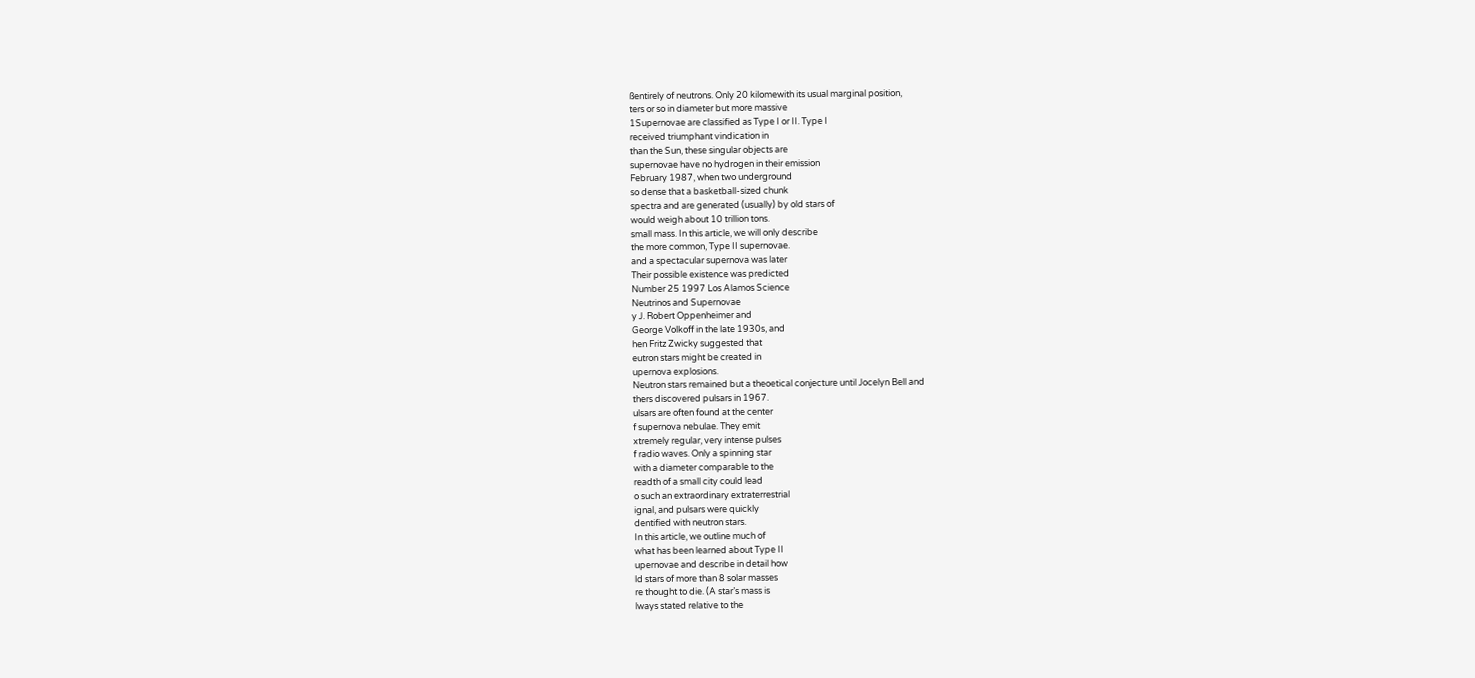ßentirely of neutrons. Only 20 kilomewith its usual marginal position,
ters or so in diameter but more massive
1Supernovae are classified as Type I or II. Type I
received triumphant vindication in
than the Sun, these singular objects are
supernovae have no hydrogen in their emission
February 1987, when two underground
so dense that a basketball-sized chunk
spectra and are generated (usually) by old stars of
would weigh about 10 trillion tons.
small mass. In this article, we will only describe
the more common, Type II supernovae.
and a spectacular supernova was later
Their possible existence was predicted
Number 25 1997 Los Alamos Science
Neutrinos and Supernovae
y J. Robert Oppenheimer and
George Volkoff in the late 1930s, and
hen Fritz Zwicky suggested that
eutron stars might be created in
upernova explosions.
Neutron stars remained but a theoetical conjecture until Jocelyn Bell and
thers discovered pulsars in 1967.
ulsars are often found at the center
f supernova nebulae. They emit
xtremely regular, very intense pulses
f radio waves. Only a spinning star
with a diameter comparable to the
readth of a small city could lead
o such an extraordinary extraterrestrial
ignal, and pulsars were quickly
dentified with neutron stars.
In this article, we outline much of
what has been learned about Type II
upernovae and describe in detail how
ld stars of more than 8 solar masses
re thought to die. (A star’s mass is
lways stated relative to the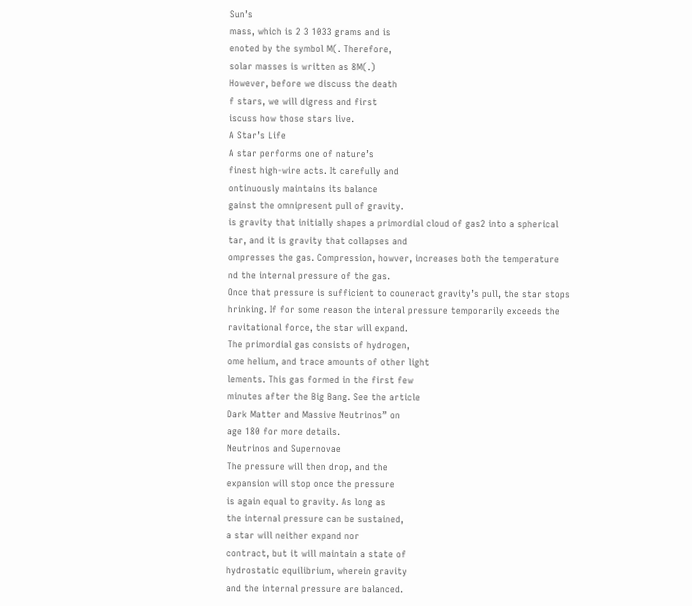Sun’s
mass, which is 2 3 1033 grams and is
enoted by the symbol M(. Therefore,
solar masses is written as 8M(.)
However, before we discuss the death
f stars, we will digress and first
iscuss how those stars live.
A Star’s Life
A star performs one of nature’s
finest high-wire acts. It carefully and
ontinuously maintains its balance
gainst the omnipresent pull of gravity.
is gravity that initially shapes a primordial cloud of gas2 into a spherical
tar, and it is gravity that collapses and
ompresses the gas. Compression, howver, increases both the temperature
nd the internal pressure of the gas.
Once that pressure is sufficient to couneract gravity’s pull, the star stops
hrinking. If for some reason the interal pressure temporarily exceeds the
ravitational force, the star will expand.
The primordial gas consists of hydrogen,
ome helium, and trace amounts of other light
lements. This gas formed in the first few
minutes after the Big Bang. See the article
Dark Matter and Massive Neutrinos” on
age 180 for more details.
Neutrinos and Supernovae
The pressure will then drop, and the
expansion will stop once the pressure
is again equal to gravity. As long as
the internal pressure can be sustained,
a star will neither expand nor
contract, but it will maintain a state of
hydrostatic equilibrium, wherein gravity
and the internal pressure are balanced.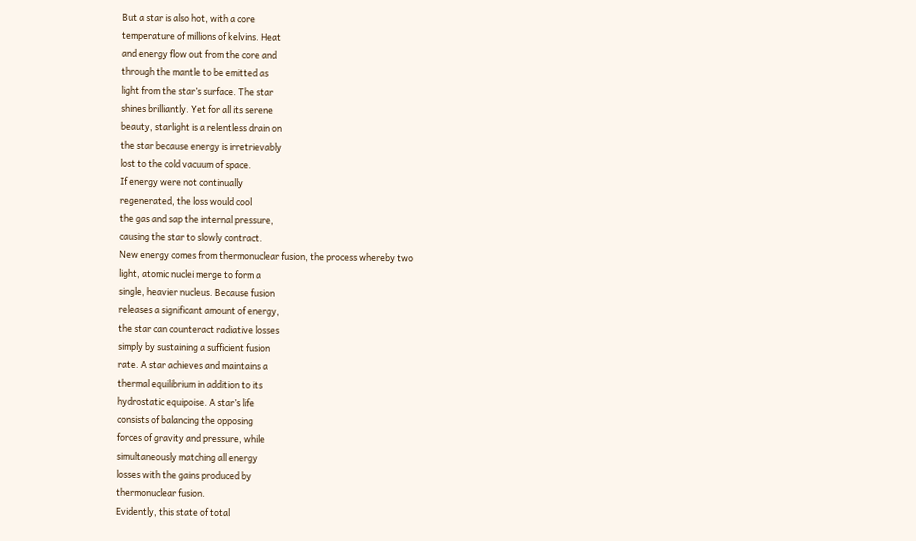But a star is also hot, with a core
temperature of millions of kelvins. Heat
and energy flow out from the core and
through the mantle to be emitted as
light from the star’s surface. The star
shines brilliantly. Yet for all its serene
beauty, starlight is a relentless drain on
the star because energy is irretrievably
lost to the cold vacuum of space.
If energy were not continually
regenerated, the loss would cool
the gas and sap the internal pressure,
causing the star to slowly contract.
New energy comes from thermonuclear fusion, the process whereby two
light, atomic nuclei merge to form a
single, heavier nucleus. Because fusion
releases a significant amount of energy,
the star can counteract radiative losses
simply by sustaining a sufficient fusion
rate. A star achieves and maintains a
thermal equilibrium in addition to its
hydrostatic equipoise. A star’s life
consists of balancing the opposing
forces of gravity and pressure, while
simultaneously matching all energy
losses with the gains produced by
thermonuclear fusion.
Evidently, this state of total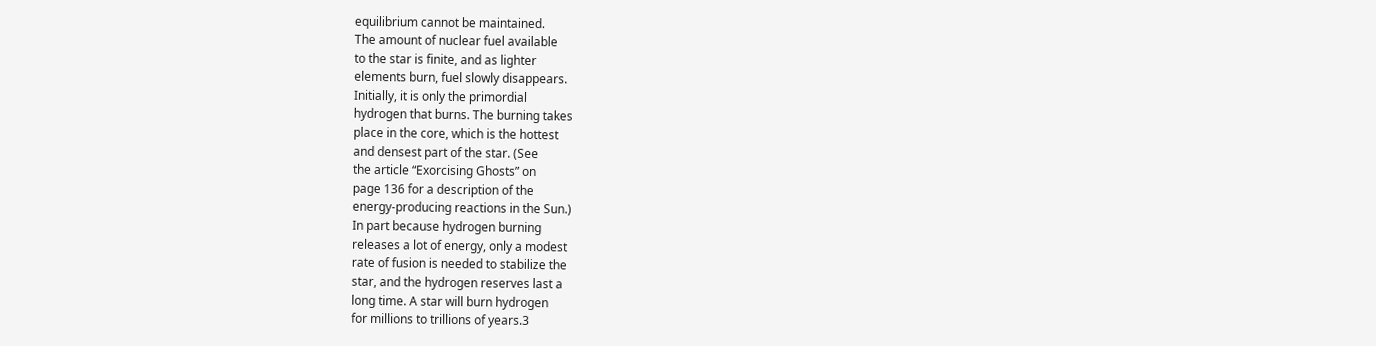equilibrium cannot be maintained.
The amount of nuclear fuel available
to the star is finite, and as lighter
elements burn, fuel slowly disappears.
Initially, it is only the primordial
hydrogen that burns. The burning takes
place in the core, which is the hottest
and densest part of the star. (See
the article “Exorcising Ghosts” on
page 136 for a description of the
energy-producing reactions in the Sun.)
In part because hydrogen burning
releases a lot of energy, only a modest
rate of fusion is needed to stabilize the
star, and the hydrogen reserves last a
long time. A star will burn hydrogen
for millions to trillions of years.3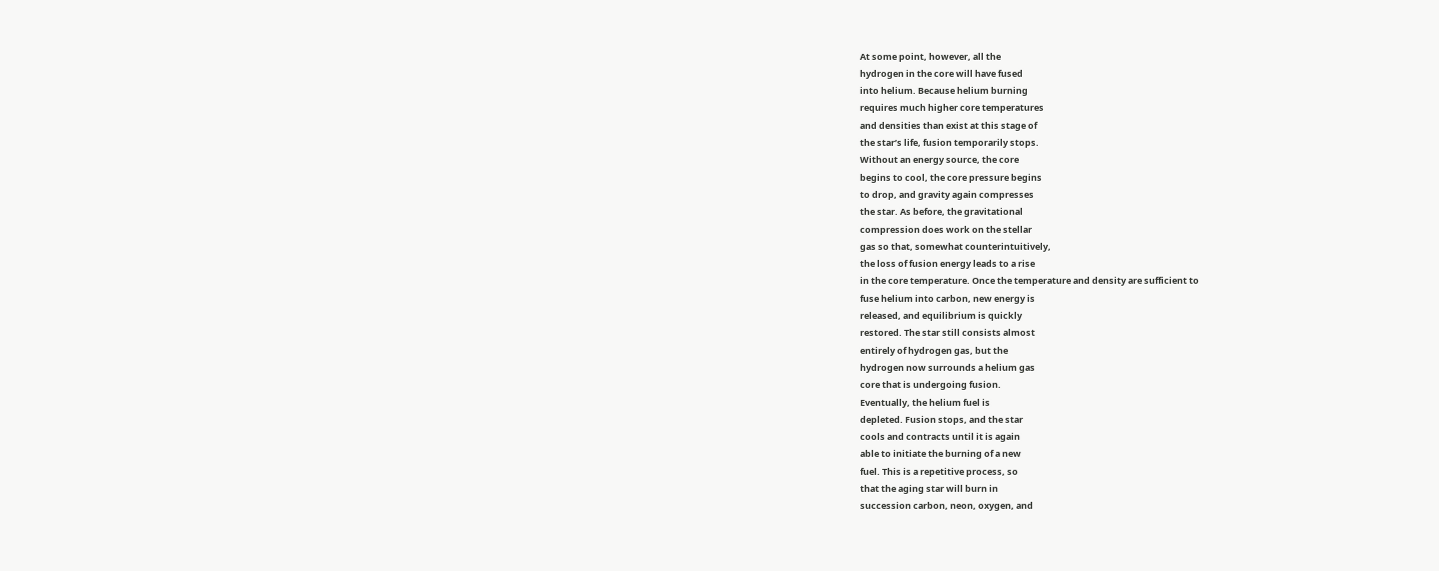At some point, however, all the
hydrogen in the core will have fused
into helium. Because helium burning
requires much higher core temperatures
and densities than exist at this stage of
the star’s life, fusion temporarily stops.
Without an energy source, the core
begins to cool, the core pressure begins
to drop, and gravity again compresses
the star. As before, the gravitational
compression does work on the stellar
gas so that, somewhat counterintuitively,
the loss of fusion energy leads to a rise
in the core temperature. Once the temperature and density are sufficient to
fuse helium into carbon, new energy is
released, and equilibrium is quickly
restored. The star still consists almost
entirely of hydrogen gas, but the
hydrogen now surrounds a helium gas
core that is undergoing fusion.
Eventually, the helium fuel is
depleted. Fusion stops, and the star
cools and contracts until it is again
able to initiate the burning of a new
fuel. This is a repetitive process, so
that the aging star will burn in
succession carbon, neon, oxygen, and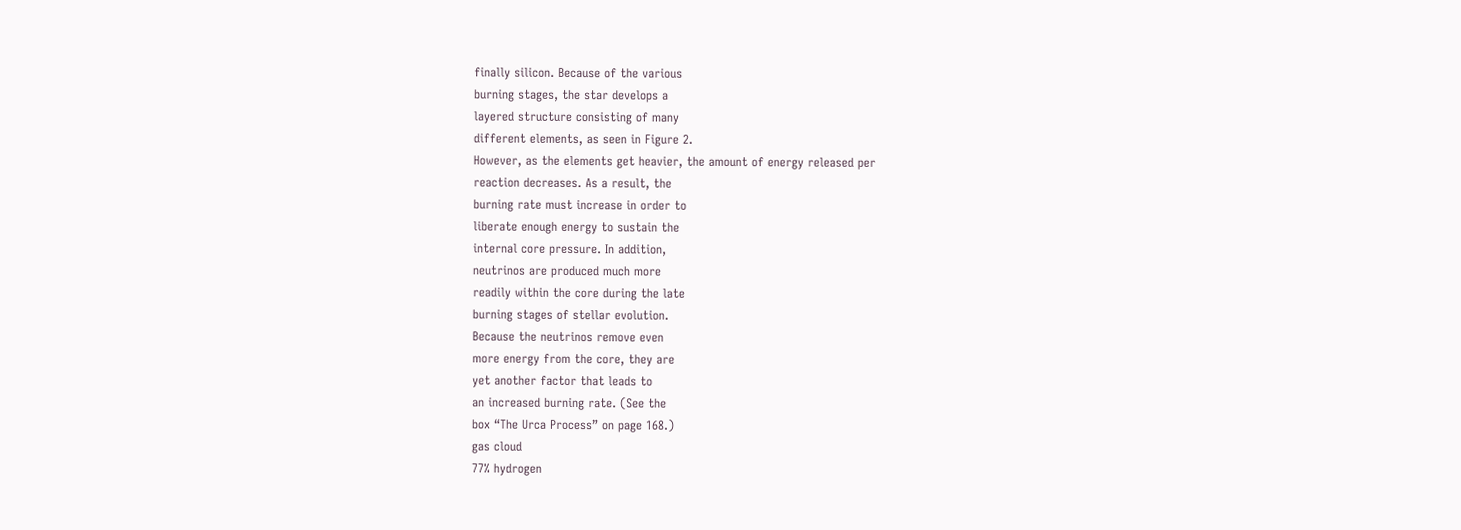finally silicon. Because of the various
burning stages, the star develops a
layered structure consisting of many
different elements, as seen in Figure 2.
However, as the elements get heavier, the amount of energy released per
reaction decreases. As a result, the
burning rate must increase in order to
liberate enough energy to sustain the
internal core pressure. In addition,
neutrinos are produced much more
readily within the core during the late
burning stages of stellar evolution.
Because the neutrinos remove even
more energy from the core, they are
yet another factor that leads to
an increased burning rate. (See the
box “The Urca Process” on page 168.)
gas cloud
77% hydrogen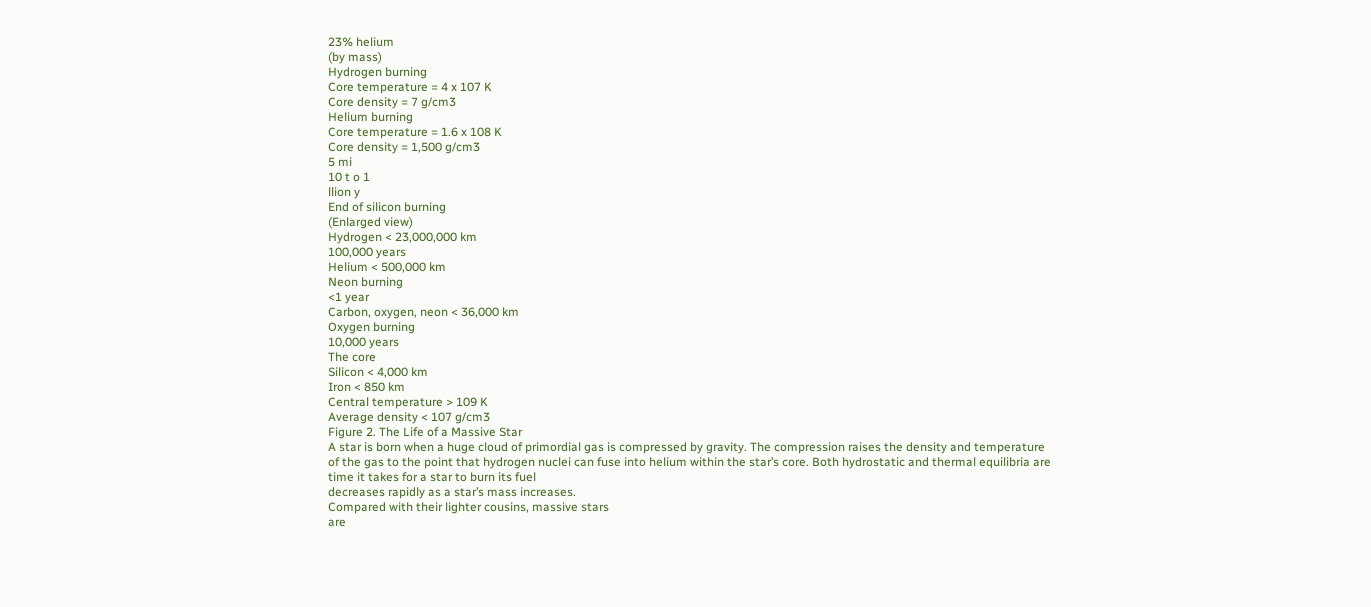23% helium
(by mass)
Hydrogen burning
Core temperature = 4 x 107 K
Core density = 7 g/cm3
Helium burning
Core temperature = 1.6 x 108 K
Core density = 1,500 g/cm3
5 mi
10 t o 1
llion y
End of silicon burning
(Enlarged view)
Hydrogen < 23,000,000 km
100,000 years
Helium < 500,000 km
Neon burning
<1 year
Carbon, oxygen, neon < 36,000 km
Oxygen burning
10,000 years
The core
Silicon < 4,000 km
Iron < 850 km
Central temperature > 109 K
Average density < 107 g/cm3
Figure 2. The Life of a Massive Star
A star is born when a huge cloud of primordial gas is compressed by gravity. The compression raises the density and temperature
of the gas to the point that hydrogen nuclei can fuse into helium within the star’s core. Both hydrostatic and thermal equilibria are
time it takes for a star to burn its fuel
decreases rapidly as a star’s mass increases.
Compared with their lighter cousins, massive stars
are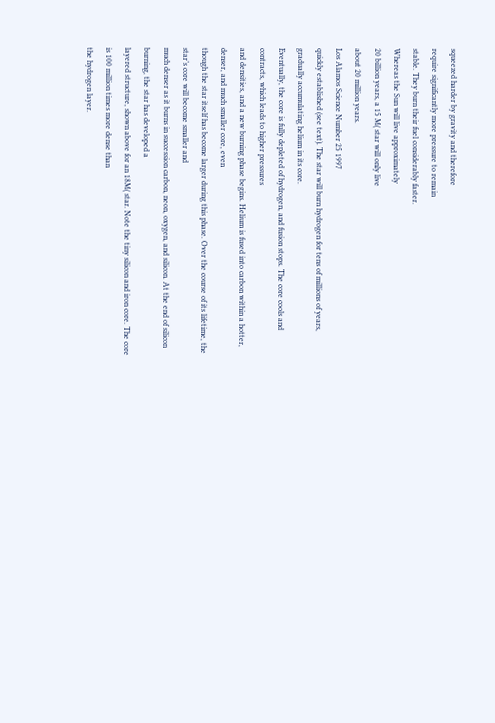squeezed harder by gravity and therefore
require significantly more pressure to remain
stable. They burn their fuel considerably faster.
Whereas the Sun will live approximately
20 billion years, a 15 M( star will only live
about 20 million years.
Los Alamos Science Number 25 1997
quickly established (see text). The star will burn hydrogen for tens of millions of years, gradually accumulating helium in its core.
Eventually, the core is fully depleted of hydrogen, and fusion stops. The core cools and contracts, which leads to higher pressures
and densities, and a new burning phase begins. Helium is fused into carbon within a hotter, denser, and much smaller core, even
though the star itself has become larger during this phase. Over the course of its lifetime, the star’s core will become smaller and
much denser as it burns in succession carbon, neon, oxygen, and silicon. At the end of silicon burning, the star has developed a
layered structure, shown above for an 18M( star. Note the tiny silicon and iron core. The core is 100 million times more dense than
the hydrogen layer.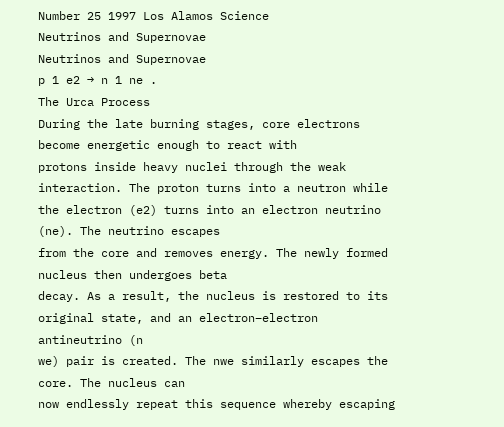Number 25 1997 Los Alamos Science
Neutrinos and Supernovae
Neutrinos and Supernovae
p 1 e2 → n 1 ne .
The Urca Process
During the late burning stages, core electrons become energetic enough to react with
protons inside heavy nuclei through the weak interaction. The proton turns into a neutron while the electron (e2) turns into an electron neutrino (ne). The neutrino escapes
from the core and removes energy. The newly formed nucleus then undergoes beta
decay. As a result, the nucleus is restored to its original state, and an electron–electron
antineutrino (n
we) pair is created. The nwe similarly escapes the core. The nucleus can
now endlessly repeat this sequence whereby escaping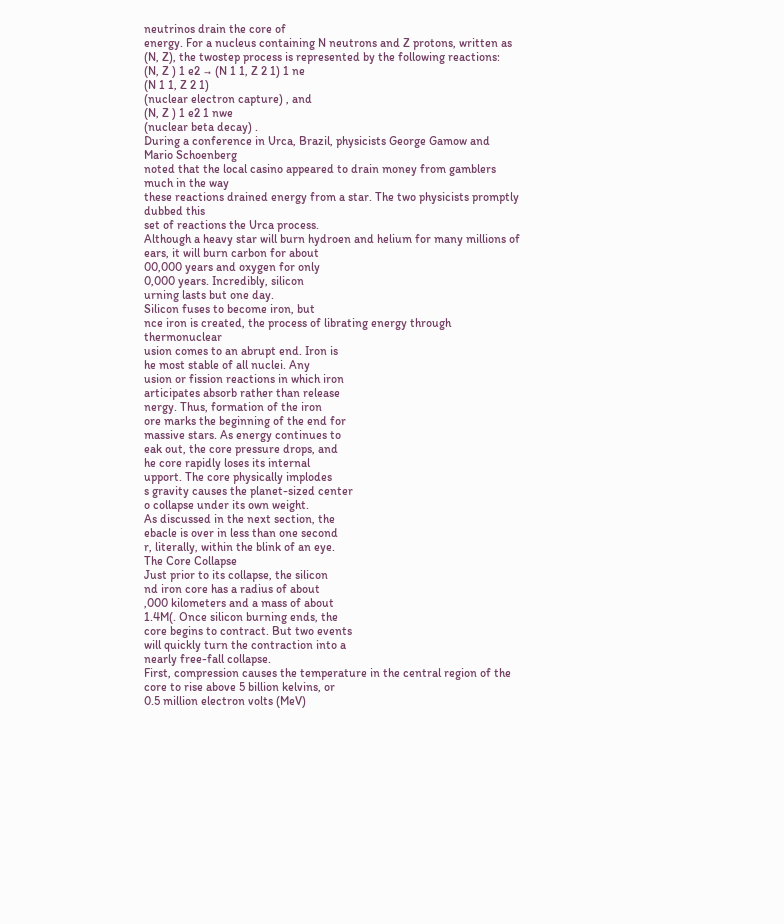neutrinos drain the core of
energy. For a nucleus containing N neutrons and Z protons, written as (N, Z), the twostep process is represented by the following reactions:
(N, Z ) 1 e2 → (N 1 1, Z 2 1) 1 ne
(N 1 1, Z 2 1)
(nuclear electron capture) , and
(N, Z ) 1 e2 1 nwe
(nuclear beta decay) .
During a conference in Urca, Brazil, physicists George Gamow and Mario Schoenberg
noted that the local casino appeared to drain money from gamblers much in the way
these reactions drained energy from a star. The two physicists promptly dubbed this
set of reactions the Urca process.
Although a heavy star will burn hydroen and helium for many millions of
ears, it will burn carbon for about
00,000 years and oxygen for only
0,000 years. Incredibly, silicon
urning lasts but one day.
Silicon fuses to become iron, but
nce iron is created, the process of librating energy through thermonuclear
usion comes to an abrupt end. Iron is
he most stable of all nuclei. Any
usion or fission reactions in which iron
articipates absorb rather than release
nergy. Thus, formation of the iron
ore marks the beginning of the end for
massive stars. As energy continues to
eak out, the core pressure drops, and
he core rapidly loses its internal
upport. The core physically implodes
s gravity causes the planet-sized center
o collapse under its own weight.
As discussed in the next section, the
ebacle is over in less than one second
r, literally, within the blink of an eye.
The Core Collapse
Just prior to its collapse, the silicon
nd iron core has a radius of about
,000 kilometers and a mass of about
1.4M(. Once silicon burning ends, the
core begins to contract. But two events
will quickly turn the contraction into a
nearly free-fall collapse.
First, compression causes the temperature in the central region of the
core to rise above 5 billion kelvins, or
0.5 million electron volts (MeV)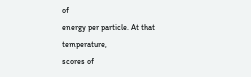of
energy per particle. At that temperature,
scores of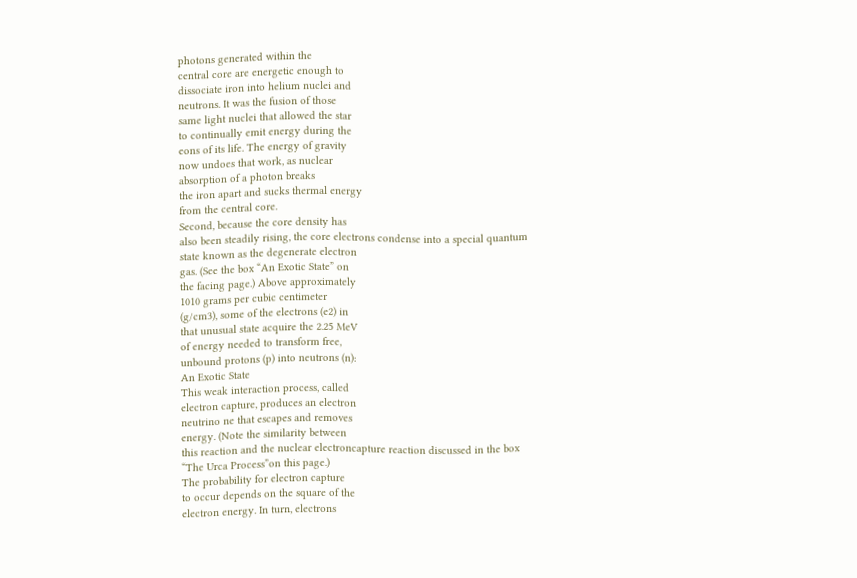photons generated within the
central core are energetic enough to
dissociate iron into helium nuclei and
neutrons. It was the fusion of those
same light nuclei that allowed the star
to continually emit energy during the
eons of its life. The energy of gravity
now undoes that work, as nuclear
absorption of a photon breaks
the iron apart and sucks thermal energy
from the central core.
Second, because the core density has
also been steadily rising, the core electrons condense into a special quantum
state known as the degenerate electron
gas. (See the box “An Exotic State” on
the facing page.) Above approximately
1010 grams per cubic centimeter
(g/cm3), some of the electrons (e2) in
that unusual state acquire the 2.25 MeV
of energy needed to transform free,
unbound protons (p) into neutrons (n):
An Exotic State
This weak interaction process, called
electron capture, produces an electron
neutrino ne that escapes and removes
energy. (Note the similarity between
this reaction and the nuclear electroncapture reaction discussed in the box
“The Urca Process”on this page.)
The probability for electron capture
to occur depends on the square of the
electron energy. In turn, electrons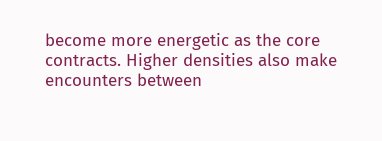become more energetic as the core
contracts. Higher densities also make
encounters between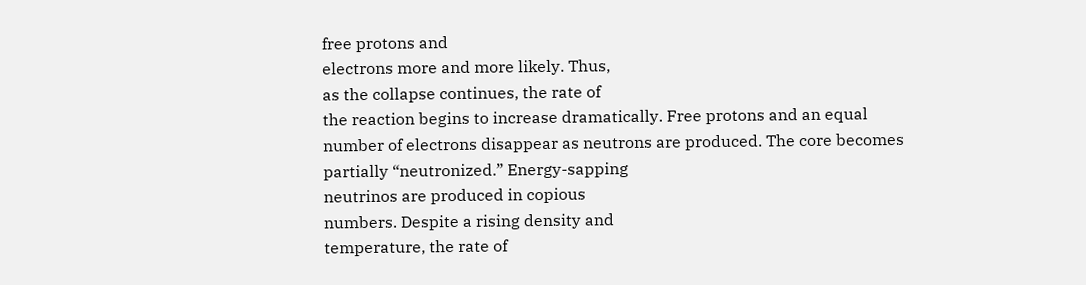free protons and
electrons more and more likely. Thus,
as the collapse continues, the rate of
the reaction begins to increase dramatically. Free protons and an equal
number of electrons disappear as neutrons are produced. The core becomes
partially “neutronized.” Energy-sapping
neutrinos are produced in copious
numbers. Despite a rising density and
temperature, the rate of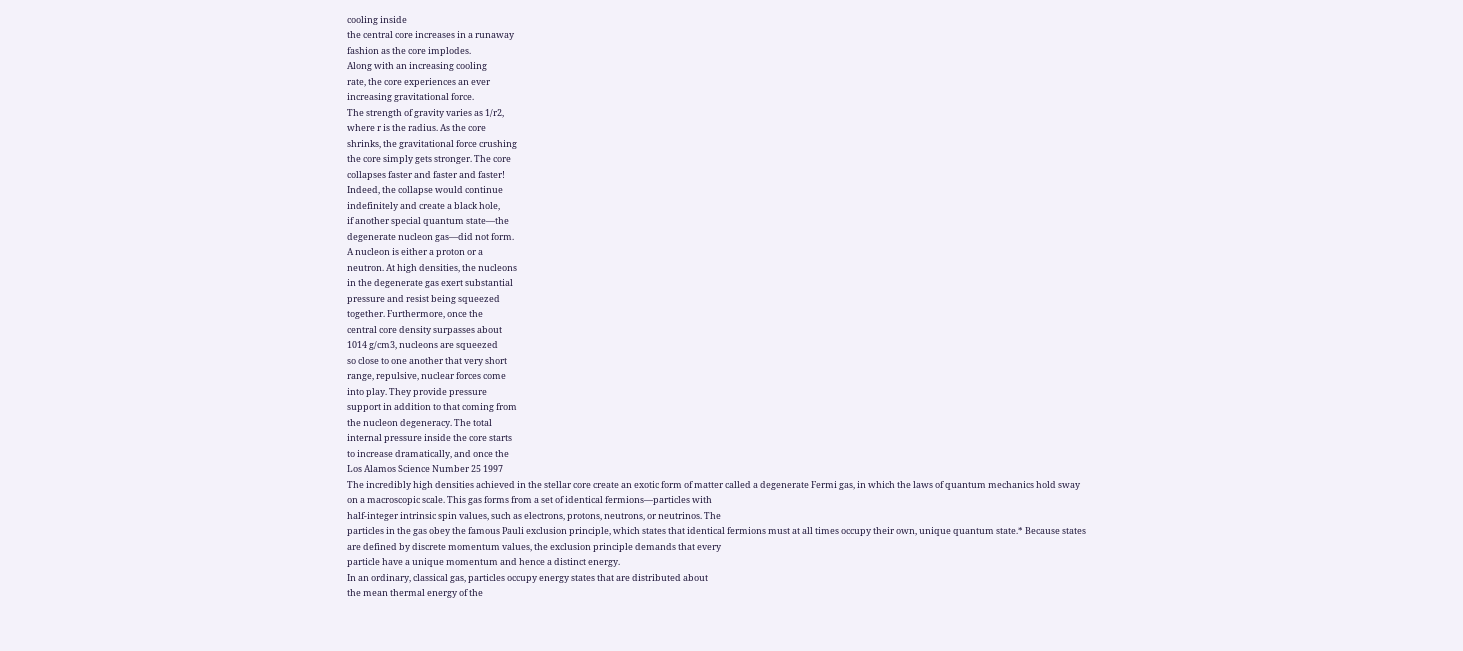cooling inside
the central core increases in a runaway
fashion as the core implodes.
Along with an increasing cooling
rate, the core experiences an ever
increasing gravitational force.
The strength of gravity varies as 1/r2,
where r is the radius. As the core
shrinks, the gravitational force crushing
the core simply gets stronger. The core
collapses faster and faster and faster!
Indeed, the collapse would continue
indefinitely and create a black hole,
if another special quantum state—the
degenerate nucleon gas—did not form.
A nucleon is either a proton or a
neutron. At high densities, the nucleons
in the degenerate gas exert substantial
pressure and resist being squeezed
together. Furthermore, once the
central core density surpasses about
1014 g/cm3, nucleons are squeezed
so close to one another that very short
range, repulsive, nuclear forces come
into play. They provide pressure
support in addition to that coming from
the nucleon degeneracy. The total
internal pressure inside the core starts
to increase dramatically, and once the
Los Alamos Science Number 25 1997
The incredibly high densities achieved in the stellar core create an exotic form of matter called a degenerate Fermi gas, in which the laws of quantum mechanics hold sway
on a macroscopic scale. This gas forms from a set of identical fermions—particles with
half-integer intrinsic spin values, such as electrons, protons, neutrons, or neutrinos. The
particles in the gas obey the famous Pauli exclusion principle, which states that identical fermions must at all times occupy their own, unique quantum state.* Because states
are defined by discrete momentum values, the exclusion principle demands that every
particle have a unique momentum and hence a distinct energy.
In an ordinary, classical gas, particles occupy energy states that are distributed about
the mean thermal energy of the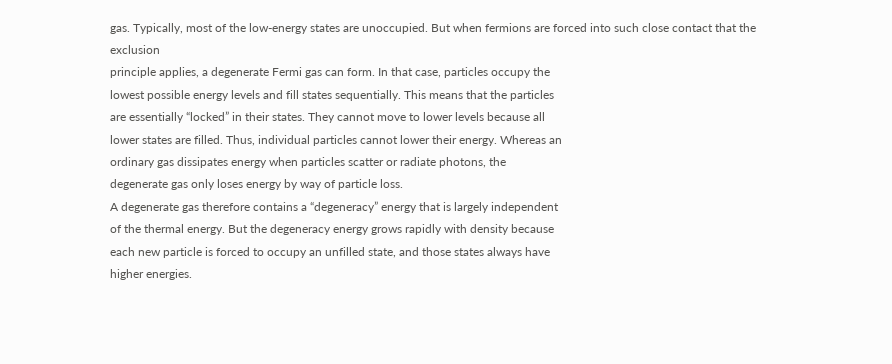gas. Typically, most of the low-energy states are unoccupied. But when fermions are forced into such close contact that the exclusion
principle applies, a degenerate Fermi gas can form. In that case, particles occupy the
lowest possible energy levels and fill states sequentially. This means that the particles
are essentially “locked” in their states. They cannot move to lower levels because all
lower states are filled. Thus, individual particles cannot lower their energy. Whereas an
ordinary gas dissipates energy when particles scatter or radiate photons, the
degenerate gas only loses energy by way of particle loss.
A degenerate gas therefore contains a “degeneracy” energy that is largely independent
of the thermal energy. But the degeneracy energy grows rapidly with density because
each new particle is forced to occupy an unfilled state, and those states always have
higher energies.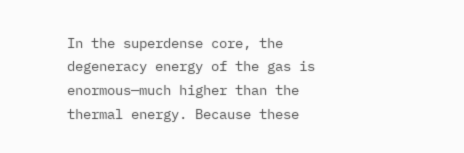In the superdense core, the degeneracy energy of the gas is
enormous—much higher than the thermal energy. Because these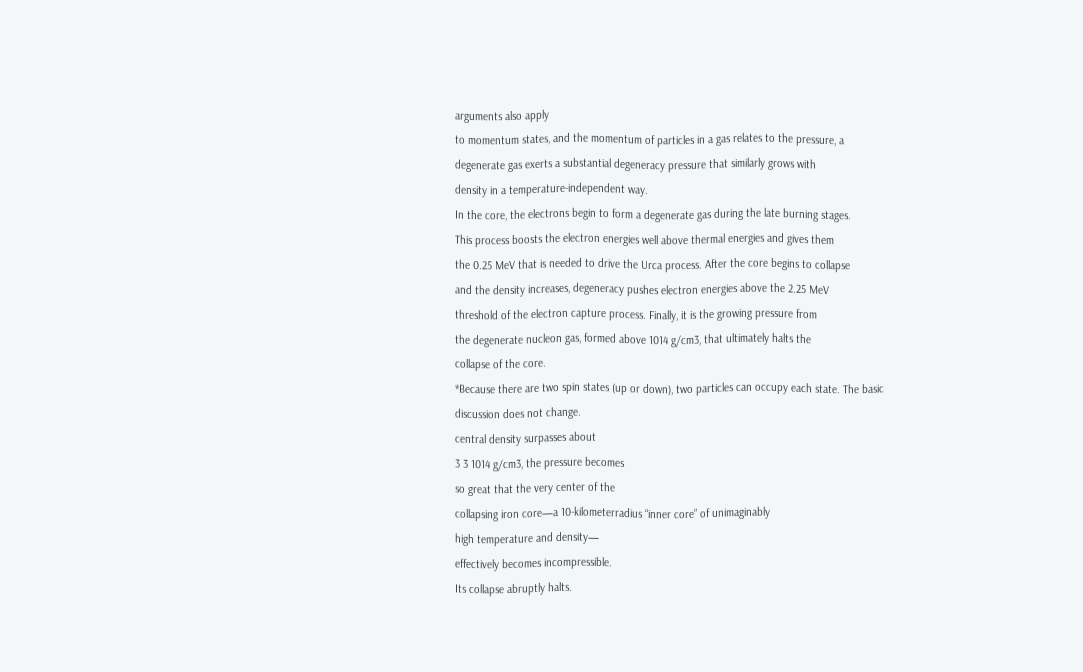arguments also apply
to momentum states, and the momentum of particles in a gas relates to the pressure, a
degenerate gas exerts a substantial degeneracy pressure that similarly grows with
density in a temperature-independent way.
In the core, the electrons begin to form a degenerate gas during the late burning stages.
This process boosts the electron energies well above thermal energies and gives them
the 0.25 MeV that is needed to drive the Urca process. After the core begins to collapse
and the density increases, degeneracy pushes electron energies above the 2.25 MeV
threshold of the electron capture process. Finally, it is the growing pressure from
the degenerate nucleon gas, formed above 1014 g/cm3, that ultimately halts the
collapse of the core.
*Because there are two spin states (up or down), two particles can occupy each state. The basic
discussion does not change.
central density surpasses about
3 3 1014 g/cm3, the pressure becomes
so great that the very center of the
collapsing iron core—a 10-kilometerradius “inner core” of unimaginably
high temperature and density—
effectively becomes incompressible.
Its collapse abruptly halts.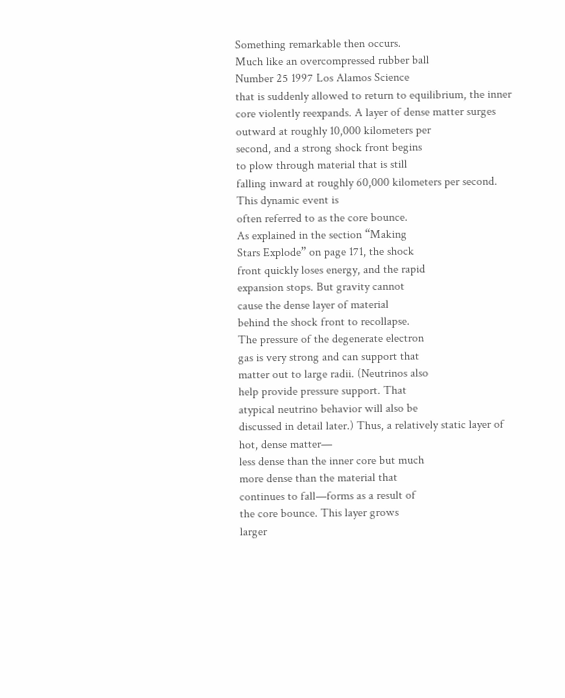Something remarkable then occurs.
Much like an overcompressed rubber ball
Number 25 1997 Los Alamos Science
that is suddenly allowed to return to equilibrium, the inner core violently reexpands. A layer of dense matter surges
outward at roughly 10,000 kilometers per
second, and a strong shock front begins
to plow through material that is still
falling inward at roughly 60,000 kilometers per second. This dynamic event is
often referred to as the core bounce.
As explained in the section “Making
Stars Explode” on page 171, the shock
front quickly loses energy, and the rapid
expansion stops. But gravity cannot
cause the dense layer of material
behind the shock front to recollapse.
The pressure of the degenerate electron
gas is very strong and can support that
matter out to large radii. (Neutrinos also
help provide pressure support. That
atypical neutrino behavior will also be
discussed in detail later.) Thus, a relatively static layer of hot, dense matter—
less dense than the inner core but much
more dense than the material that
continues to fall—forms as a result of
the core bounce. This layer grows
larger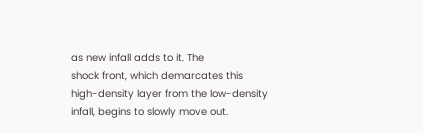as new infall adds to it. The
shock front, which demarcates this
high-density layer from the low-density
infall, begins to slowly move out.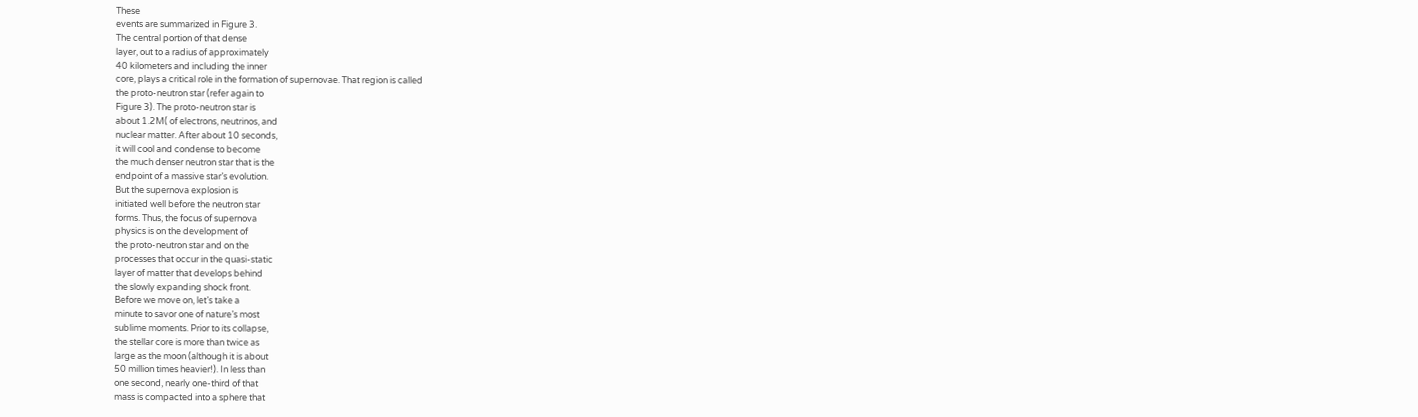These
events are summarized in Figure 3.
The central portion of that dense
layer, out to a radius of approximately
40 kilometers and including the inner
core, plays a critical role in the formation of supernovae. That region is called
the proto-neutron star (refer again to
Figure 3). The proto-neutron star is
about 1.2M( of electrons, neutrinos, and
nuclear matter. After about 10 seconds,
it will cool and condense to become
the much denser neutron star that is the
endpoint of a massive star’s evolution.
But the supernova explosion is
initiated well before the neutron star
forms. Thus, the focus of supernova
physics is on the development of
the proto-neutron star and on the
processes that occur in the quasi-static
layer of matter that develops behind
the slowly expanding shock front.
Before we move on, let’s take a
minute to savor one of nature’s most
sublime moments. Prior to its collapse,
the stellar core is more than twice as
large as the moon (although it is about
50 million times heavier!). In less than
one second, nearly one-third of that
mass is compacted into a sphere that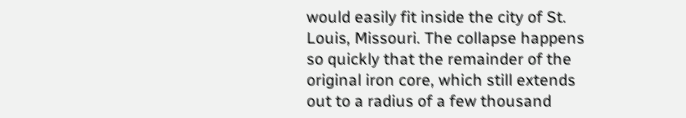would easily fit inside the city of St.
Louis, Missouri. The collapse happens
so quickly that the remainder of the
original iron core, which still extends
out to a radius of a few thousand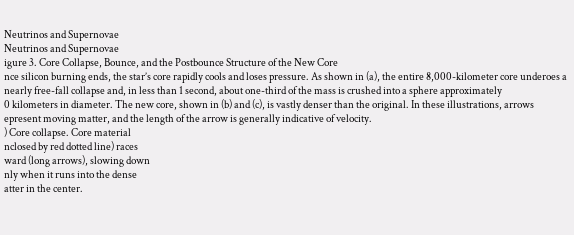Neutrinos and Supernovae
Neutrinos and Supernovae
igure 3. Core Collapse, Bounce, and the Postbounce Structure of the New Core
nce silicon burning ends, the star’s core rapidly cools and loses pressure. As shown in (a), the entire 8,000-kilometer core underoes a nearly free-fall collapse and, in less than 1 second, about one-third of the mass is crushed into a sphere approximately
0 kilometers in diameter. The new core, shown in (b) and (c), is vastly denser than the original. In these illustrations, arrows
epresent moving matter, and the length of the arrow is generally indicative of velocity.
) Core collapse. Core material
nclosed by red dotted line) races
ward (long arrows), slowing down
nly when it runs into the dense
atter in the center.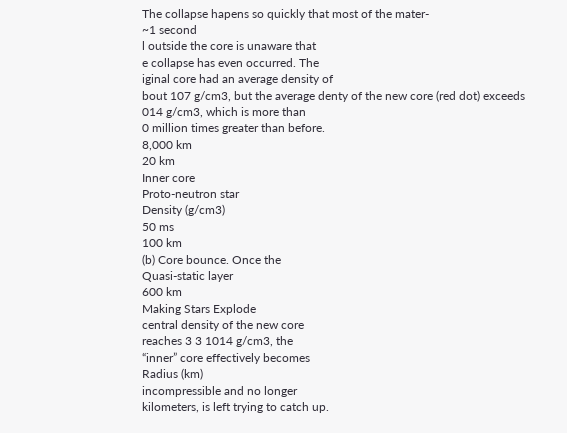The collapse hapens so quickly that most of the mater-
~1 second
l outside the core is unaware that
e collapse has even occurred. The
iginal core had an average density of
bout 107 g/cm3, but the average denty of the new core (red dot) exceeds
014 g/cm3, which is more than
0 million times greater than before.
8,000 km
20 km
Inner core
Proto-neutron star
Density (g/cm3)
50 ms
100 km
(b) Core bounce. Once the
Quasi-static layer
600 km
Making Stars Explode
central density of the new core
reaches 3 3 1014 g/cm3, the
“inner” core effectively becomes
Radius (km)
incompressible and no longer
kilometers, is left trying to catch up.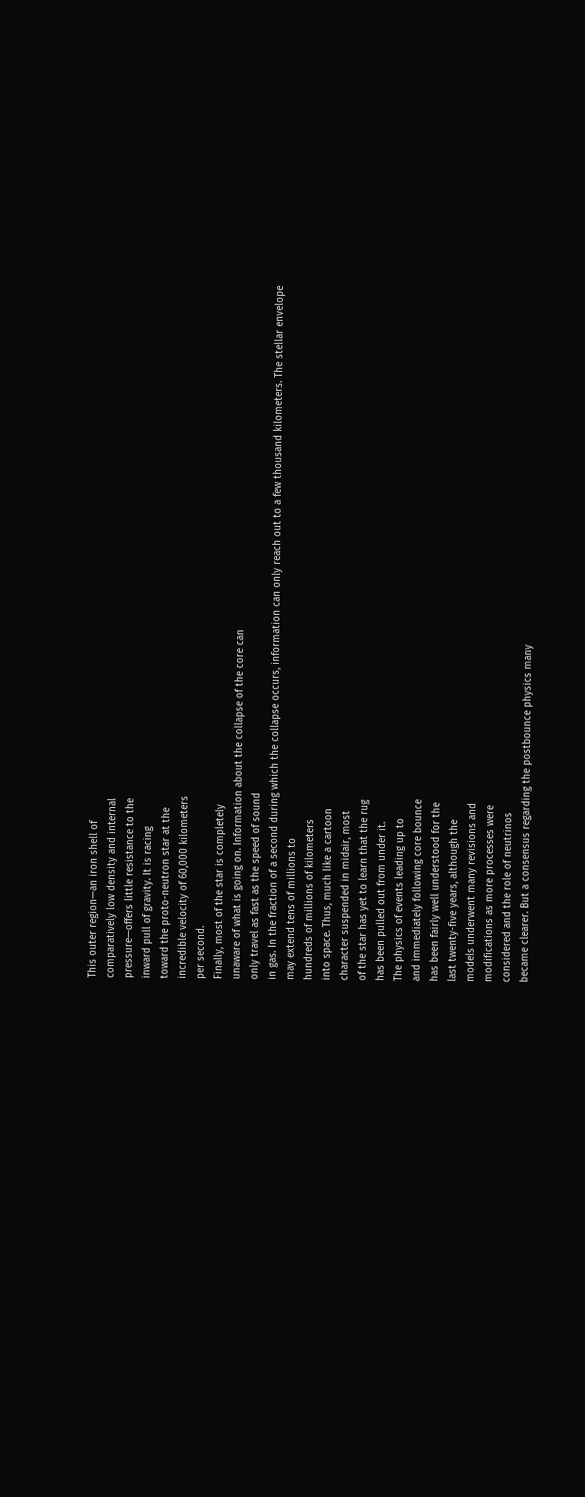This outer region—an iron shell of
comparatively low density and internal
pressure—offers little resistance to the
inward pull of gravity. It is racing
toward the proto-neutron star at the
incredible velocity of 60,000 kilometers
per second.
Finally, most of the star is completely
unaware of what is going on. Information about the collapse of the core can
only travel as fast as the speed of sound
in gas. In the fraction of a second during which the collapse occurs, information can only reach out to a few thousand kilometers. The stellar envelope
may extend tens of millions to
hundreds of millions of kilometers
into space. Thus, much like a cartoon
character suspended in midair, most
of the star has yet to learn that the rug
has been pulled out from under it.
The physics of events leading up to
and immediately following core bounce
has been fairly well understood for the
last twenty-five years, although the
models underwent many revisions and
modifications as more processes were
considered and the role of neutrinos
became clearer. But a consensus regarding the postbounce physics many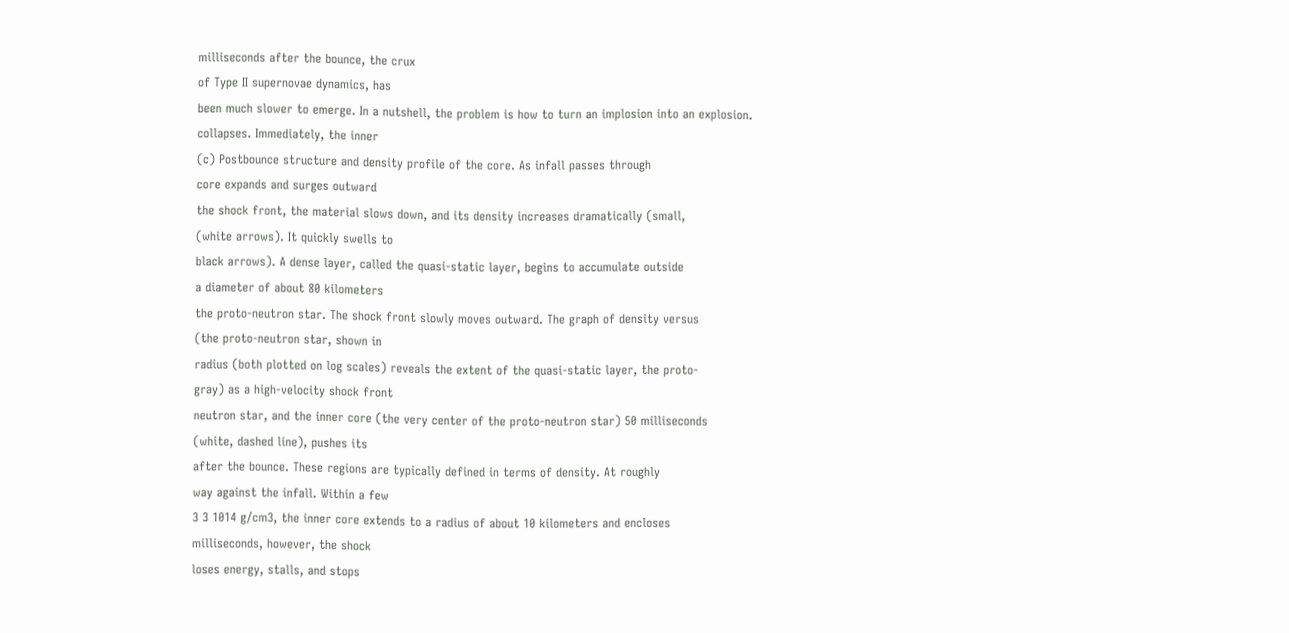milliseconds after the bounce, the crux
of Type II supernovae dynamics, has
been much slower to emerge. In a nutshell, the problem is how to turn an implosion into an explosion.
collapses. Immediately, the inner
(c) Postbounce structure and density profile of the core. As infall passes through
core expands and surges outward
the shock front, the material slows down, and its density increases dramatically (small,
(white arrows). It quickly swells to
black arrows). A dense layer, called the quasi-static layer, begins to accumulate outside
a diameter of about 80 kilometers
the proto-neutron star. The shock front slowly moves outward. The graph of density versus
(the proto-neutron star, shown in
radius (both plotted on log scales) reveals the extent of the quasi-static layer, the proto-
gray) as a high-velocity shock front
neutron star, and the inner core (the very center of the proto-neutron star) 50 milliseconds
(white, dashed line), pushes its
after the bounce. These regions are typically defined in terms of density. At roughly
way against the infall. Within a few
3 3 1014 g/cm3, the inner core extends to a radius of about 10 kilometers and encloses
milliseconds, however, the shock
loses energy, stalls, and stops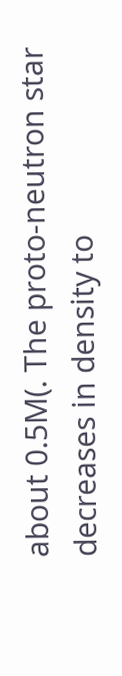about 0.5M(. The proto-neutron star decreases in density to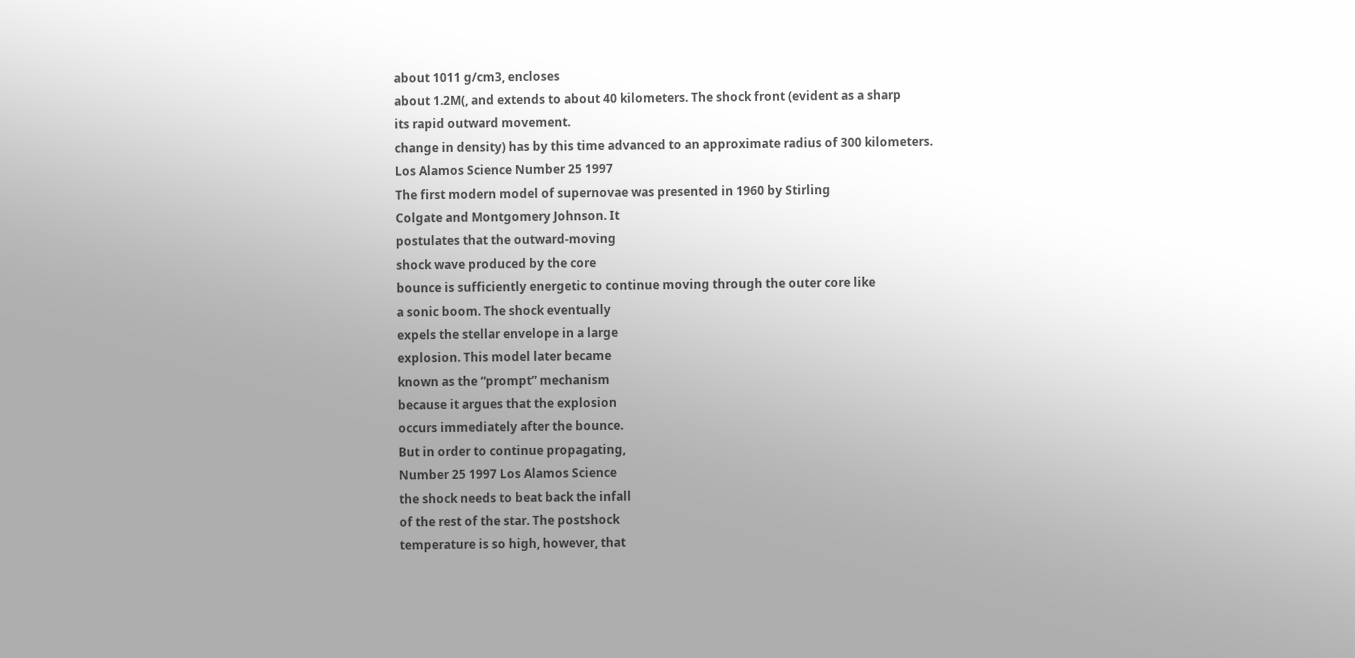about 1011 g/cm3, encloses
about 1.2M(, and extends to about 40 kilometers. The shock front (evident as a sharp
its rapid outward movement.
change in density) has by this time advanced to an approximate radius of 300 kilometers.
Los Alamos Science Number 25 1997
The first modern model of supernovae was presented in 1960 by Stirling
Colgate and Montgomery Johnson. It
postulates that the outward-moving
shock wave produced by the core
bounce is sufficiently energetic to continue moving through the outer core like
a sonic boom. The shock eventually
expels the stellar envelope in a large
explosion. This model later became
known as the “prompt” mechanism
because it argues that the explosion
occurs immediately after the bounce.
But in order to continue propagating,
Number 25 1997 Los Alamos Science
the shock needs to beat back the infall
of the rest of the star. The postshock
temperature is so high, however, that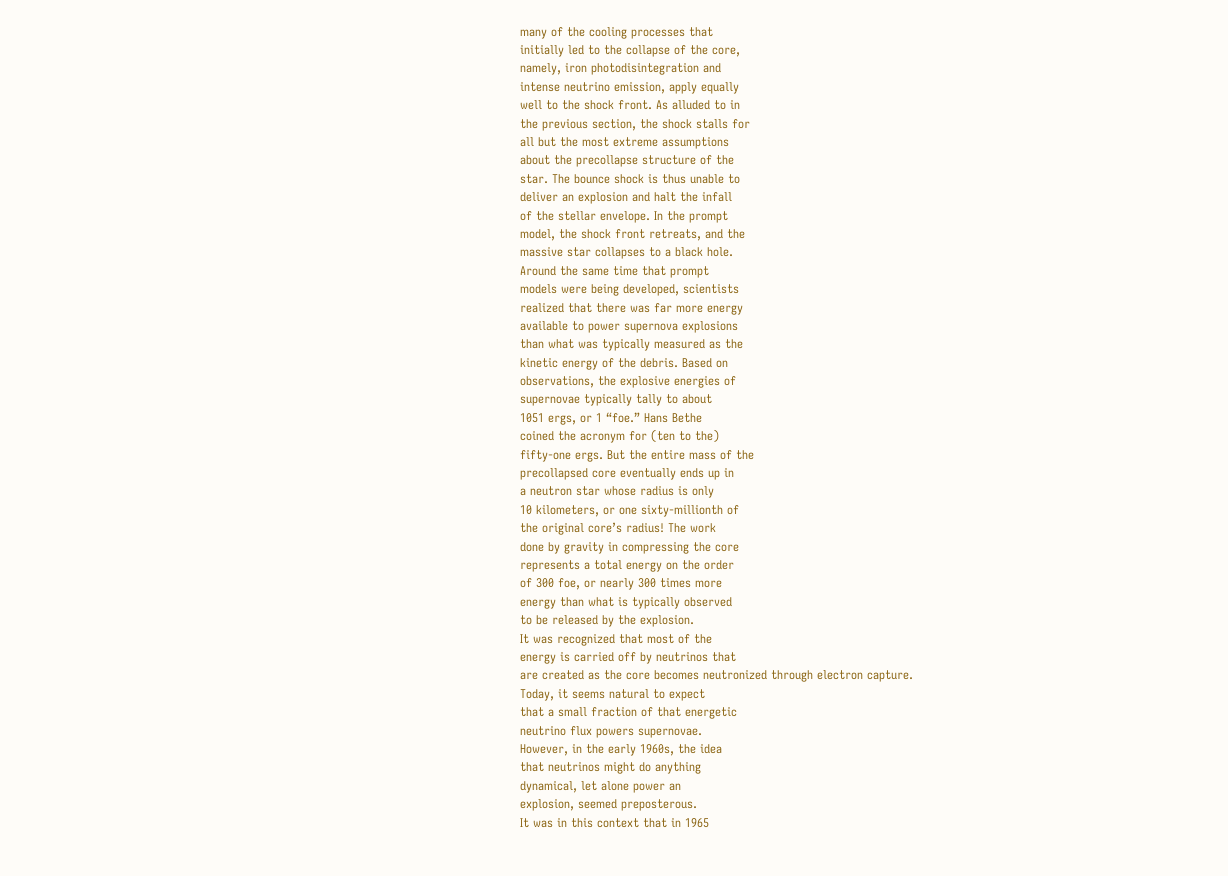many of the cooling processes that
initially led to the collapse of the core,
namely, iron photodisintegration and
intense neutrino emission, apply equally
well to the shock front. As alluded to in
the previous section, the shock stalls for
all but the most extreme assumptions
about the precollapse structure of the
star. The bounce shock is thus unable to
deliver an explosion and halt the infall
of the stellar envelope. In the prompt
model, the shock front retreats, and the
massive star collapses to a black hole.
Around the same time that prompt
models were being developed, scientists
realized that there was far more energy
available to power supernova explosions
than what was typically measured as the
kinetic energy of the debris. Based on
observations, the explosive energies of
supernovae typically tally to about
1051 ergs, or 1 “foe.” Hans Bethe
coined the acronym for (ten to the)
fifty-one ergs. But the entire mass of the
precollapsed core eventually ends up in
a neutron star whose radius is only
10 kilometers, or one sixty-millionth of
the original core’s radius! The work
done by gravity in compressing the core
represents a total energy on the order
of 300 foe, or nearly 300 times more
energy than what is typically observed
to be released by the explosion.
It was recognized that most of the
energy is carried off by neutrinos that
are created as the core becomes neutronized through electron capture.
Today, it seems natural to expect
that a small fraction of that energetic
neutrino flux powers supernovae.
However, in the early 1960s, the idea
that neutrinos might do anything
dynamical, let alone power an
explosion, seemed preposterous.
It was in this context that in 1965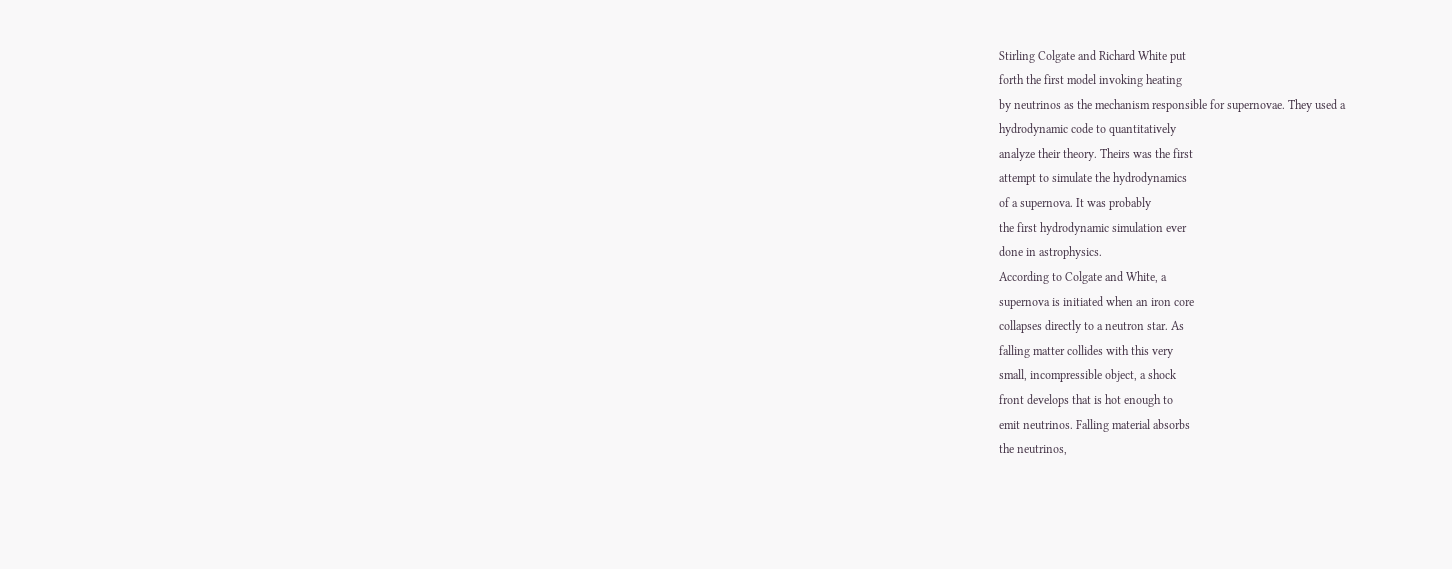Stirling Colgate and Richard White put
forth the first model invoking heating
by neutrinos as the mechanism responsible for supernovae. They used a
hydrodynamic code to quantitatively
analyze their theory. Theirs was the first
attempt to simulate the hydrodynamics
of a supernova. It was probably
the first hydrodynamic simulation ever
done in astrophysics.
According to Colgate and White, a
supernova is initiated when an iron core
collapses directly to a neutron star. As
falling matter collides with this very
small, incompressible object, a shock
front develops that is hot enough to
emit neutrinos. Falling material absorbs
the neutrinos,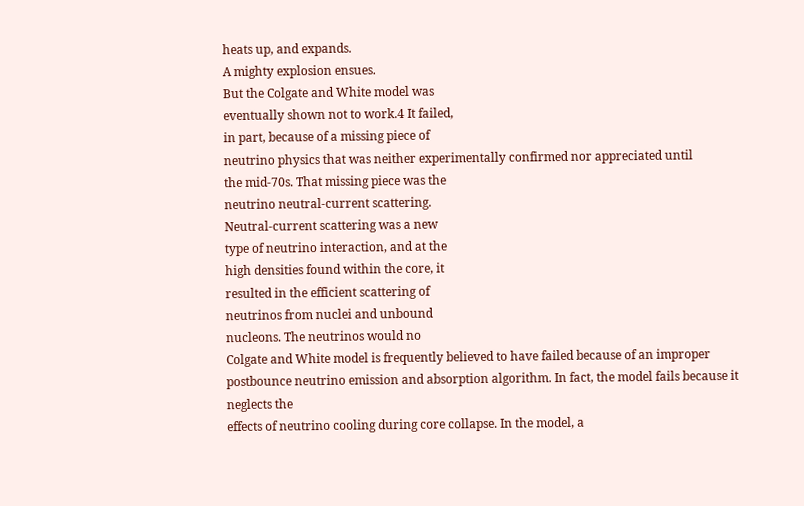heats up, and expands.
A mighty explosion ensues.
But the Colgate and White model was
eventually shown not to work.4 It failed,
in part, because of a missing piece of
neutrino physics that was neither experimentally confirmed nor appreciated until
the mid-70s. That missing piece was the
neutrino neutral-current scattering.
Neutral-current scattering was a new
type of neutrino interaction, and at the
high densities found within the core, it
resulted in the efficient scattering of
neutrinos from nuclei and unbound
nucleons. The neutrinos would no
Colgate and White model is frequently believed to have failed because of an improper postbounce neutrino emission and absorption algorithm. In fact, the model fails because it neglects the
effects of neutrino cooling during core collapse. In the model, a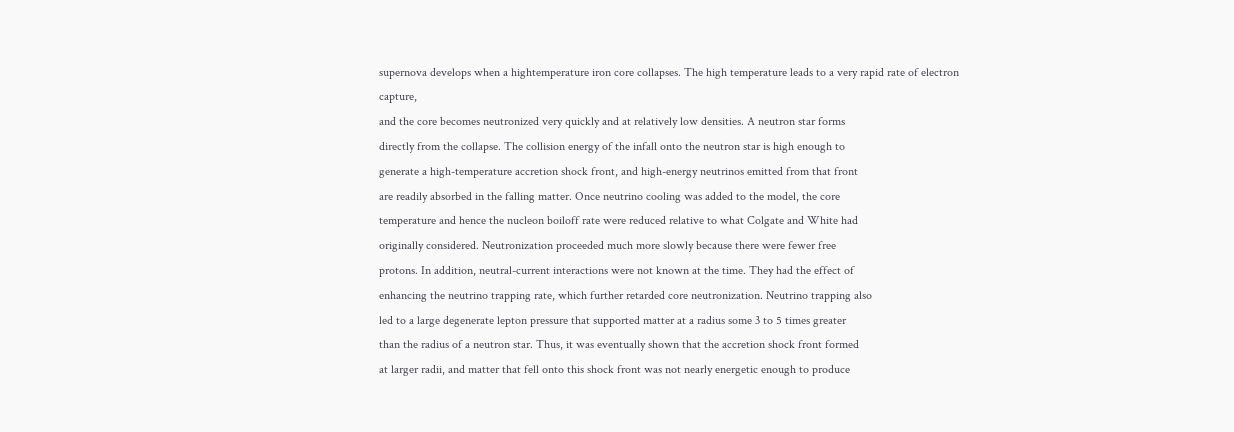supernova develops when a hightemperature iron core collapses. The high temperature leads to a very rapid rate of electron capture,
and the core becomes neutronized very quickly and at relatively low densities. A neutron star forms
directly from the collapse. The collision energy of the infall onto the neutron star is high enough to
generate a high-temperature accretion shock front, and high-energy neutrinos emitted from that front
are readily absorbed in the falling matter. Once neutrino cooling was added to the model, the core
temperature and hence the nucleon boiloff rate were reduced relative to what Colgate and White had
originally considered. Neutronization proceeded much more slowly because there were fewer free
protons. In addition, neutral-current interactions were not known at the time. They had the effect of
enhancing the neutrino trapping rate, which further retarded core neutronization. Neutrino trapping also
led to a large degenerate lepton pressure that supported matter at a radius some 3 to 5 times greater
than the radius of a neutron star. Thus, it was eventually shown that the accretion shock front formed
at larger radii, and matter that fell onto this shock front was not nearly energetic enough to produce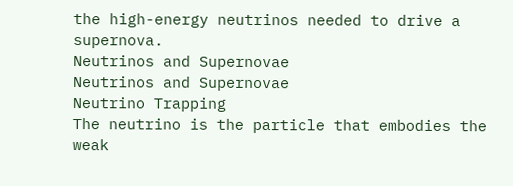the high-energy neutrinos needed to drive a supernova.
Neutrinos and Supernovae
Neutrinos and Supernovae
Neutrino Trapping
The neutrino is the particle that embodies the weak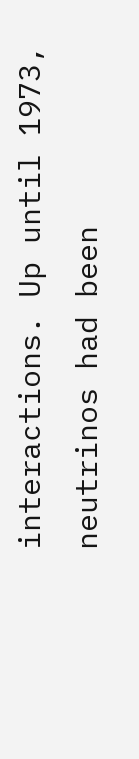interactions. Up until 1973, neutrinos had been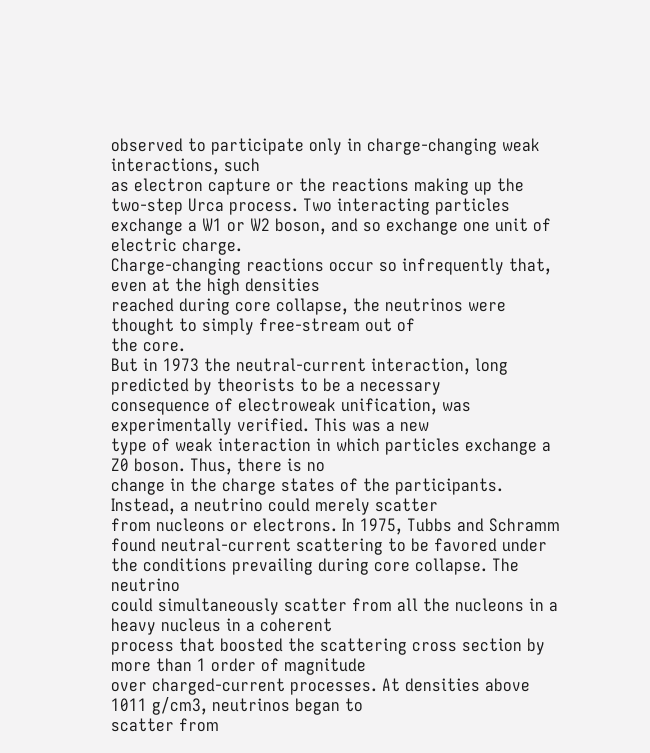observed to participate only in charge-changing weak interactions, such
as electron capture or the reactions making up the two-step Urca process. Two interacting particles exchange a W1 or W2 boson, and so exchange one unit of electric charge.
Charge-changing reactions occur so infrequently that, even at the high densities
reached during core collapse, the neutrinos were thought to simply free-stream out of
the core.
But in 1973 the neutral-current interaction, long predicted by theorists to be a necessary
consequence of electroweak unification, was experimentally verified. This was a new
type of weak interaction in which particles exchange a Z0 boson. Thus, there is no
change in the charge states of the participants. Instead, a neutrino could merely scatter
from nucleons or electrons. In 1975, Tubbs and Schramm found neutral-current scattering to be favored under the conditions prevailing during core collapse. The neutrino
could simultaneously scatter from all the nucleons in a heavy nucleus in a coherent
process that boosted the scattering cross section by more than 1 order of magnitude
over charged-current processes. At densities above 1011 g/cm3, neutrinos began to
scatter from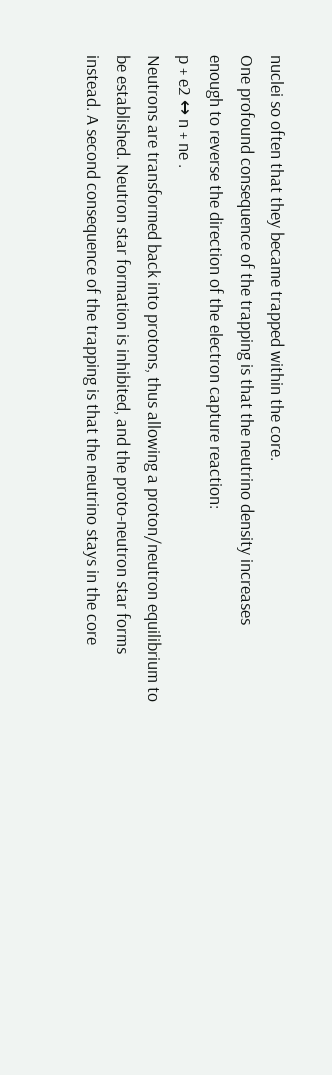nuclei so often that they became trapped within the core.
One profound consequence of the trapping is that the neutrino density increases
enough to reverse the direction of the electron capture reaction:
p + e2 ↔ n + ne .
Neutrons are transformed back into protons, thus allowing a proton/neutron equilibrium to
be established. Neutron star formation is inhibited, and the proto-neutron star forms
instead. A second consequence of the trapping is that the neutrino stays in the core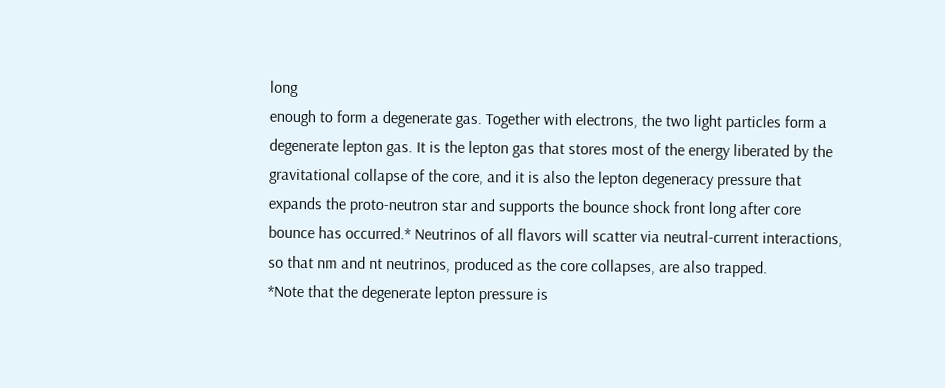long
enough to form a degenerate gas. Together with electrons, the two light particles form a
degenerate lepton gas. It is the lepton gas that stores most of the energy liberated by the
gravitational collapse of the core, and it is also the lepton degeneracy pressure that
expands the proto-neutron star and supports the bounce shock front long after core
bounce has occurred.* Neutrinos of all flavors will scatter via neutral-current interactions,
so that nm and nt neutrinos, produced as the core collapses, are also trapped.
*Note that the degenerate lepton pressure is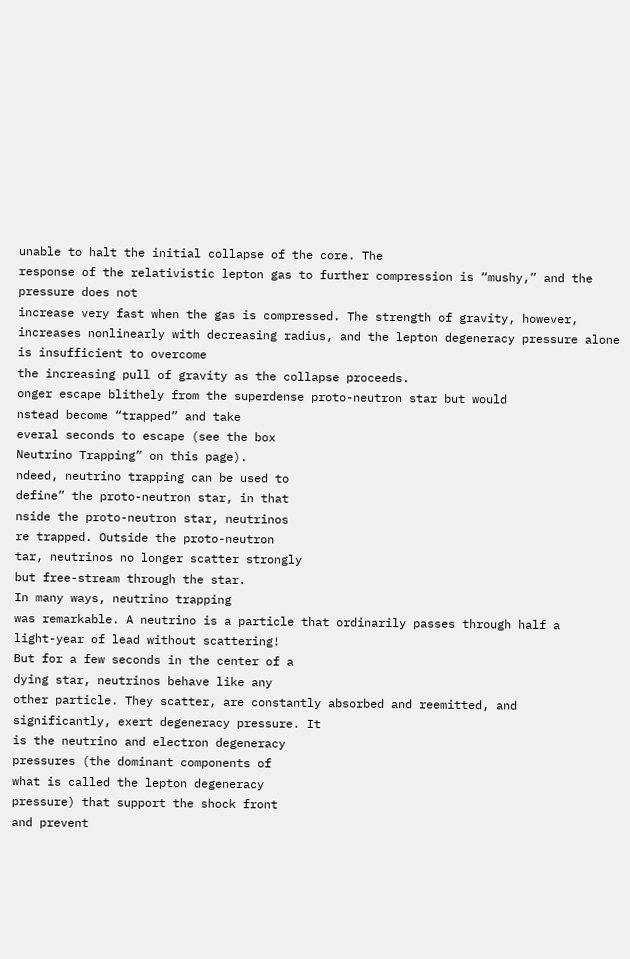unable to halt the initial collapse of the core. The
response of the relativistic lepton gas to further compression is “mushy,” and the pressure does not
increase very fast when the gas is compressed. The strength of gravity, however, increases nonlinearly with decreasing radius, and the lepton degeneracy pressure alone is insufficient to overcome
the increasing pull of gravity as the collapse proceeds.
onger escape blithely from the superdense proto-neutron star but would
nstead become “trapped” and take
everal seconds to escape (see the box
Neutrino Trapping” on this page).
ndeed, neutrino trapping can be used to
define” the proto-neutron star, in that
nside the proto-neutron star, neutrinos
re trapped. Outside the proto-neutron
tar, neutrinos no longer scatter strongly
but free-stream through the star.
In many ways, neutrino trapping
was remarkable. A neutrino is a particle that ordinarily passes through half a
light-year of lead without scattering!
But for a few seconds in the center of a
dying star, neutrinos behave like any
other particle. They scatter, are constantly absorbed and reemitted, and significantly, exert degeneracy pressure. It
is the neutrino and electron degeneracy
pressures (the dominant components of
what is called the lepton degeneracy
pressure) that support the shock front
and prevent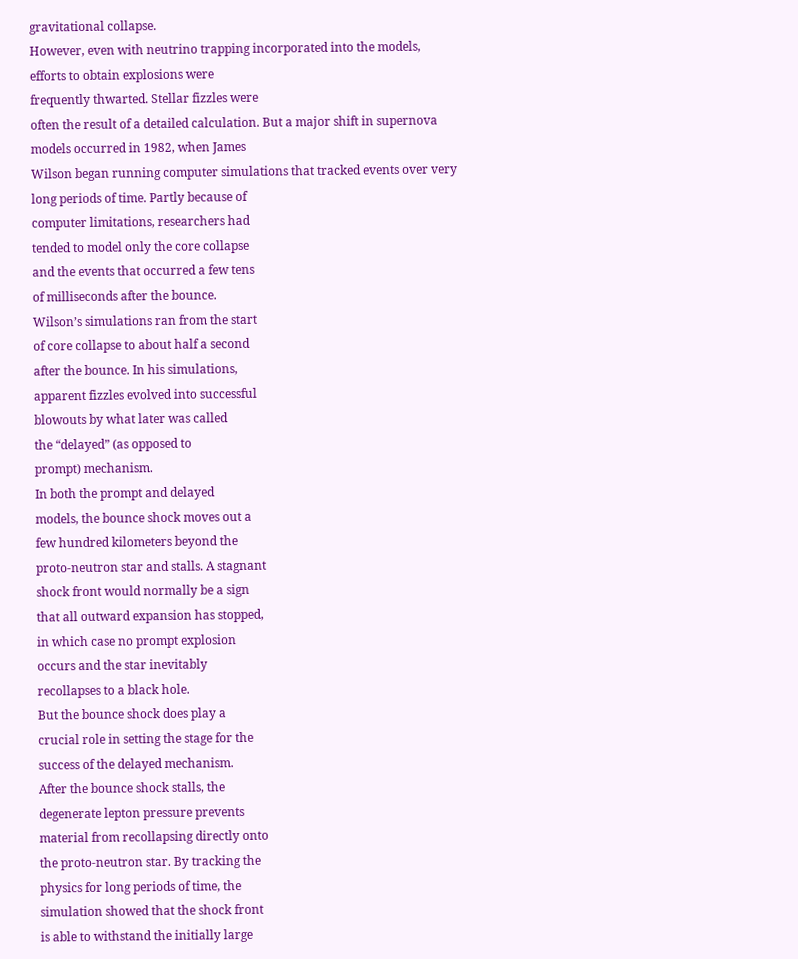gravitational collapse.
However, even with neutrino trapping incorporated into the models,
efforts to obtain explosions were
frequently thwarted. Stellar fizzles were
often the result of a detailed calculation. But a major shift in supernova
models occurred in 1982, when James
Wilson began running computer simulations that tracked events over very
long periods of time. Partly because of
computer limitations, researchers had
tended to model only the core collapse
and the events that occurred a few tens
of milliseconds after the bounce.
Wilson’s simulations ran from the start
of core collapse to about half a second
after the bounce. In his simulations,
apparent fizzles evolved into successful
blowouts by what later was called
the “delayed” (as opposed to
prompt) mechanism.
In both the prompt and delayed
models, the bounce shock moves out a
few hundred kilometers beyond the
proto-neutron star and stalls. A stagnant
shock front would normally be a sign
that all outward expansion has stopped,
in which case no prompt explosion
occurs and the star inevitably
recollapses to a black hole.
But the bounce shock does play a
crucial role in setting the stage for the
success of the delayed mechanism.
After the bounce shock stalls, the
degenerate lepton pressure prevents
material from recollapsing directly onto
the proto-neutron star. By tracking the
physics for long periods of time, the
simulation showed that the shock front
is able to withstand the initially large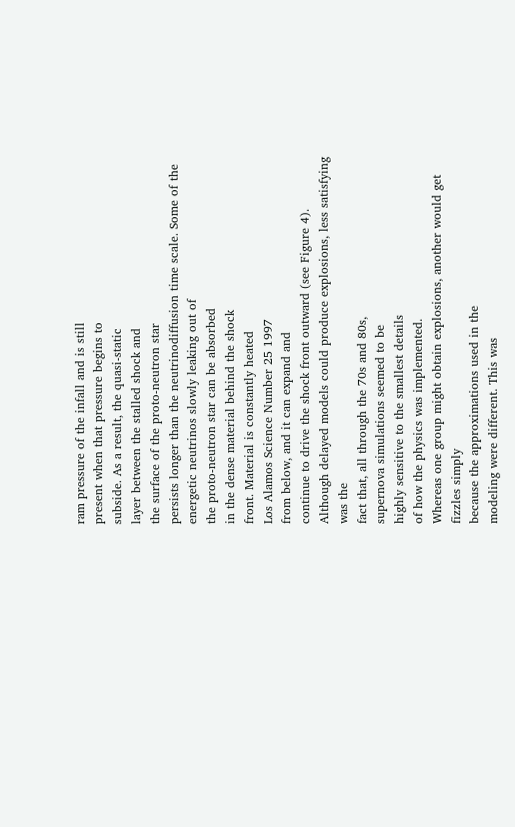ram pressure of the infall and is still
present when that pressure begins to
subside. As a result, the quasi-static
layer between the stalled shock and
the surface of the proto-neutron star
persists longer than the neutrinodiffusion time scale. Some of the energetic neutrinos slowly leaking out of
the proto-neutron star can be absorbed
in the dense material behind the shock
front. Material is constantly heated
Los Alamos Science Number 25 1997
from below, and it can expand and
continue to drive the shock front outward (see Figure 4).
Although delayed models could produce explosions, less satisfying was the
fact that, all through the 70s and 80s,
supernova simulations seemed to be
highly sensitive to the smallest details
of how the physics was implemented.
Whereas one group might obtain explosions, another would get fizzles simply
because the approximations used in the
modeling were different. This was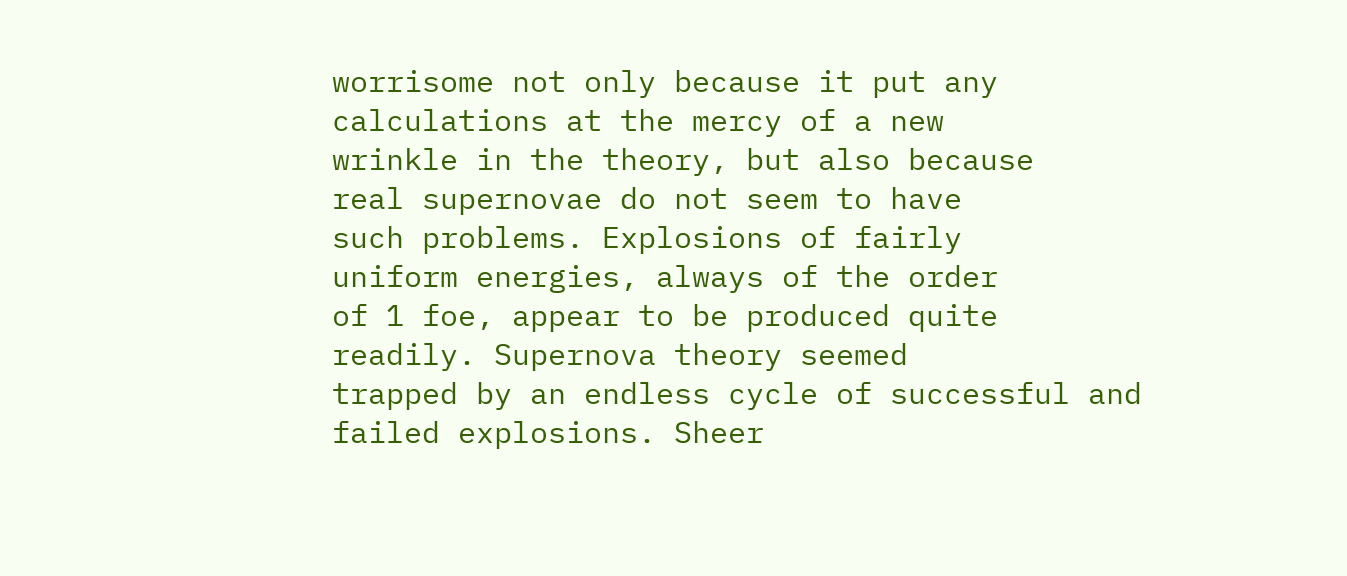worrisome not only because it put any
calculations at the mercy of a new
wrinkle in the theory, but also because
real supernovae do not seem to have
such problems. Explosions of fairly
uniform energies, always of the order
of 1 foe, appear to be produced quite
readily. Supernova theory seemed
trapped by an endless cycle of successful and failed explosions. Sheer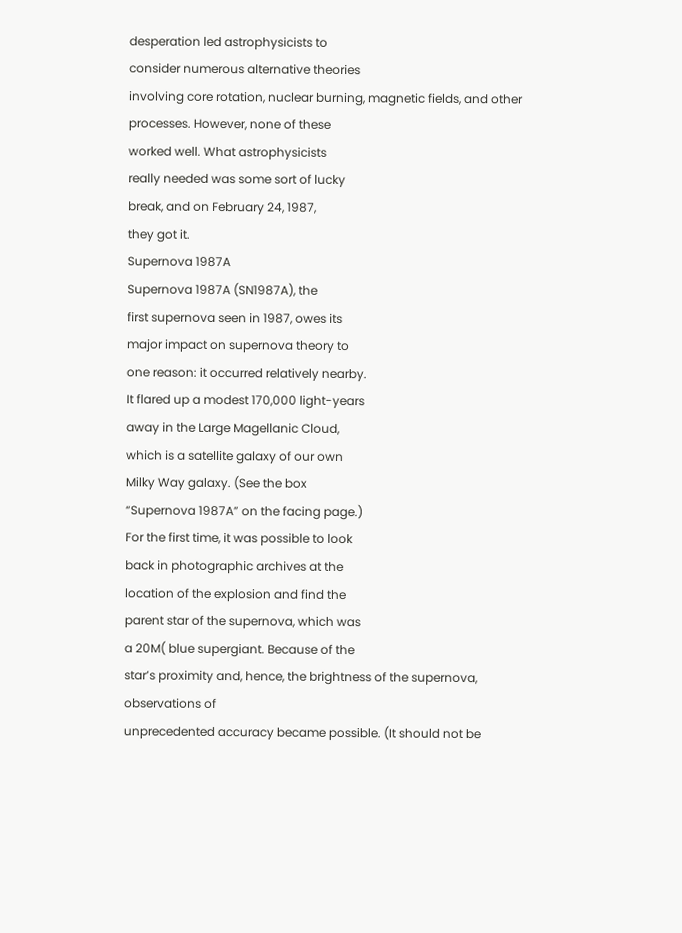desperation led astrophysicists to
consider numerous alternative theories
involving core rotation, nuclear burning, magnetic fields, and other
processes. However, none of these
worked well. What astrophysicists
really needed was some sort of lucky
break, and on February 24, 1987,
they got it.
Supernova 1987A
Supernova 1987A (SN1987A), the
first supernova seen in 1987, owes its
major impact on supernova theory to
one reason: it occurred relatively nearby.
It flared up a modest 170,000 light-years
away in the Large Magellanic Cloud,
which is a satellite galaxy of our own
Milky Way galaxy. (See the box
“Supernova 1987A” on the facing page.)
For the first time, it was possible to look
back in photographic archives at the
location of the explosion and find the
parent star of the supernova, which was
a 20M( blue supergiant. Because of the
star’s proximity and, hence, the brightness of the supernova, observations of
unprecedented accuracy became possible. (It should not be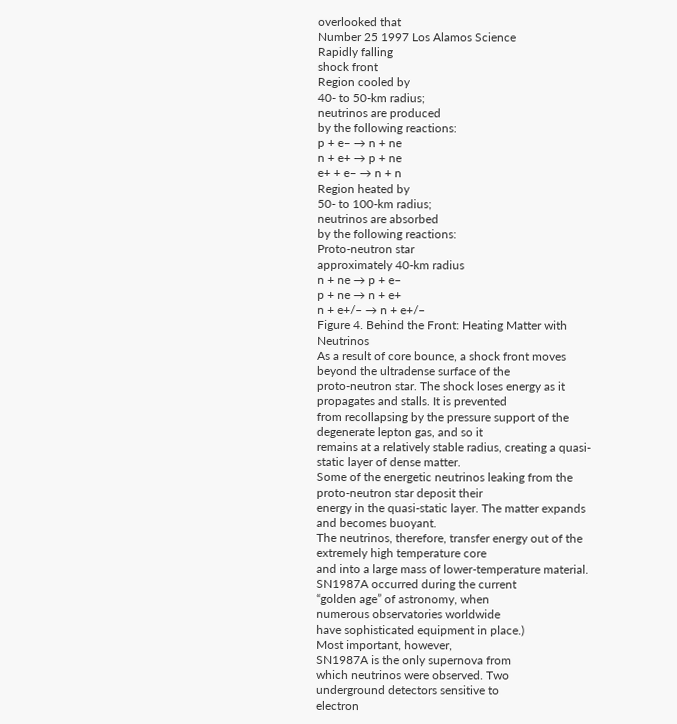overlooked that
Number 25 1997 Los Alamos Science
Rapidly falling
shock front
Region cooled by
40- to 50-km radius;
neutrinos are produced
by the following reactions:
p + e– → n + ne
n + e+ → p + ne
e+ + e– → n + n
Region heated by
50- to 100-km radius;
neutrinos are absorbed
by the following reactions:
Proto-neutron star
approximately 40-km radius
n + ne → p + e–
p + ne → n + e+
n + e+/– → n + e+/–
Figure 4. Behind the Front: Heating Matter with Neutrinos
As a result of core bounce, a shock front moves beyond the ultradense surface of the
proto-neutron star. The shock loses energy as it propagates and stalls. It is prevented
from recollapsing by the pressure support of the degenerate lepton gas, and so it
remains at a relatively stable radius, creating a quasi-static layer of dense matter.
Some of the energetic neutrinos leaking from the proto-neutron star deposit their
energy in the quasi-static layer. The matter expands and becomes buoyant.
The neutrinos, therefore, transfer energy out of the extremely high temperature core
and into a large mass of lower-temperature material.
SN1987A occurred during the current
“golden age” of astronomy, when
numerous observatories worldwide
have sophisticated equipment in place.)
Most important, however,
SN1987A is the only supernova from
which neutrinos were observed. Two
underground detectors sensitive to
electron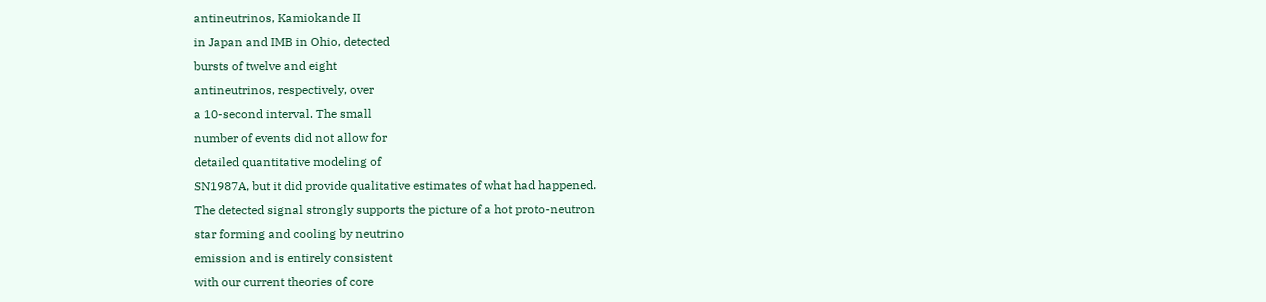antineutrinos, Kamiokande II
in Japan and IMB in Ohio, detected
bursts of twelve and eight
antineutrinos, respectively, over
a 10-second interval. The small
number of events did not allow for
detailed quantitative modeling of
SN1987A, but it did provide qualitative estimates of what had happened.
The detected signal strongly supports the picture of a hot proto-neutron
star forming and cooling by neutrino
emission and is entirely consistent
with our current theories of core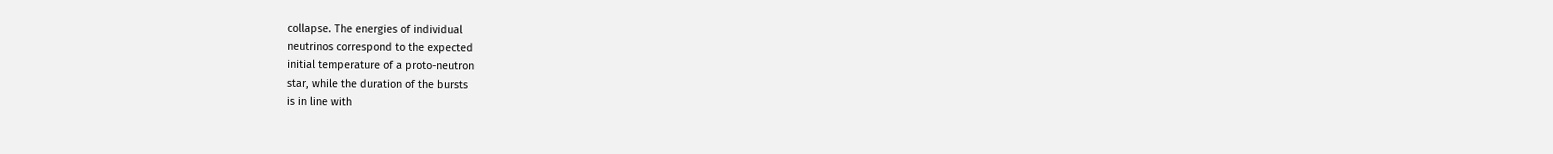collapse. The energies of individual
neutrinos correspond to the expected
initial temperature of a proto-neutron
star, while the duration of the bursts
is in line with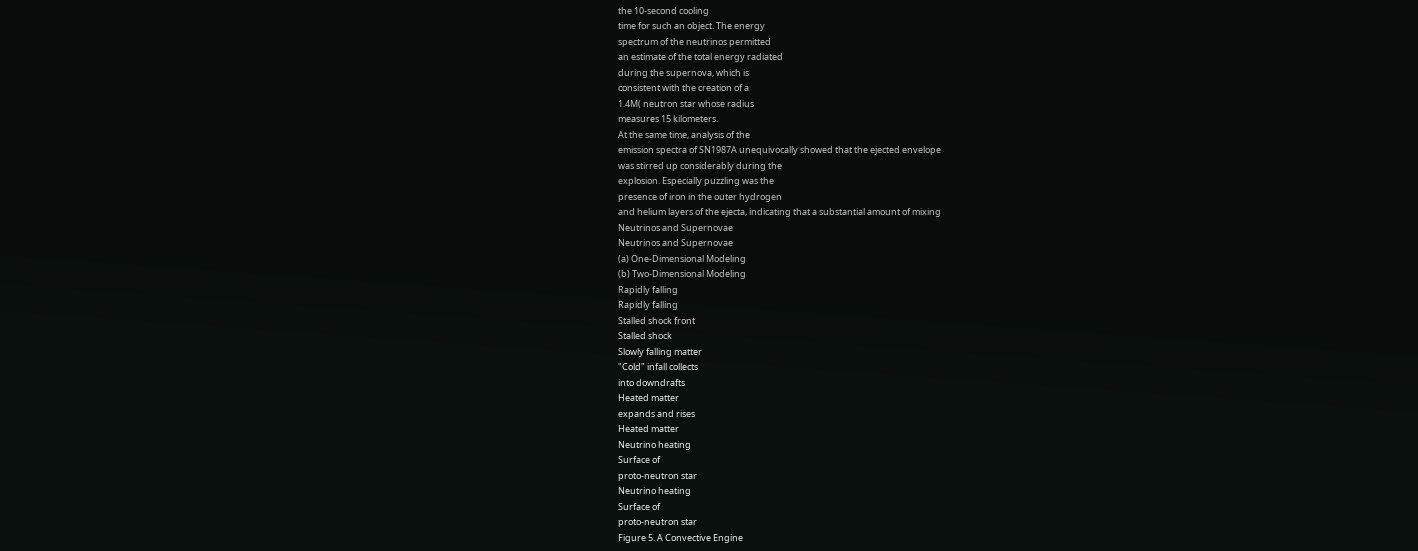the 10-second cooling
time for such an object. The energy
spectrum of the neutrinos permitted
an estimate of the total energy radiated
during the supernova, which is
consistent with the creation of a
1.4M( neutron star whose radius
measures 15 kilometers.
At the same time, analysis of the
emission spectra of SN1987A unequivocally showed that the ejected envelope
was stirred up considerably during the
explosion. Especially puzzling was the
presence of iron in the outer hydrogen
and helium layers of the ejecta, indicating that a substantial amount of mixing
Neutrinos and Supernovae
Neutrinos and Supernovae
(a) One-Dimensional Modeling
(b) Two-Dimensional Modeling
Rapidly falling
Rapidly falling
Stalled shock front
Stalled shock
Slowly falling matter
"Cold" infall collects
into downdrafts
Heated matter
expands and rises
Heated matter
Neutrino heating
Surface of
proto-neutron star
Neutrino heating
Surface of
proto-neutron star
Figure 5. A Convective Engine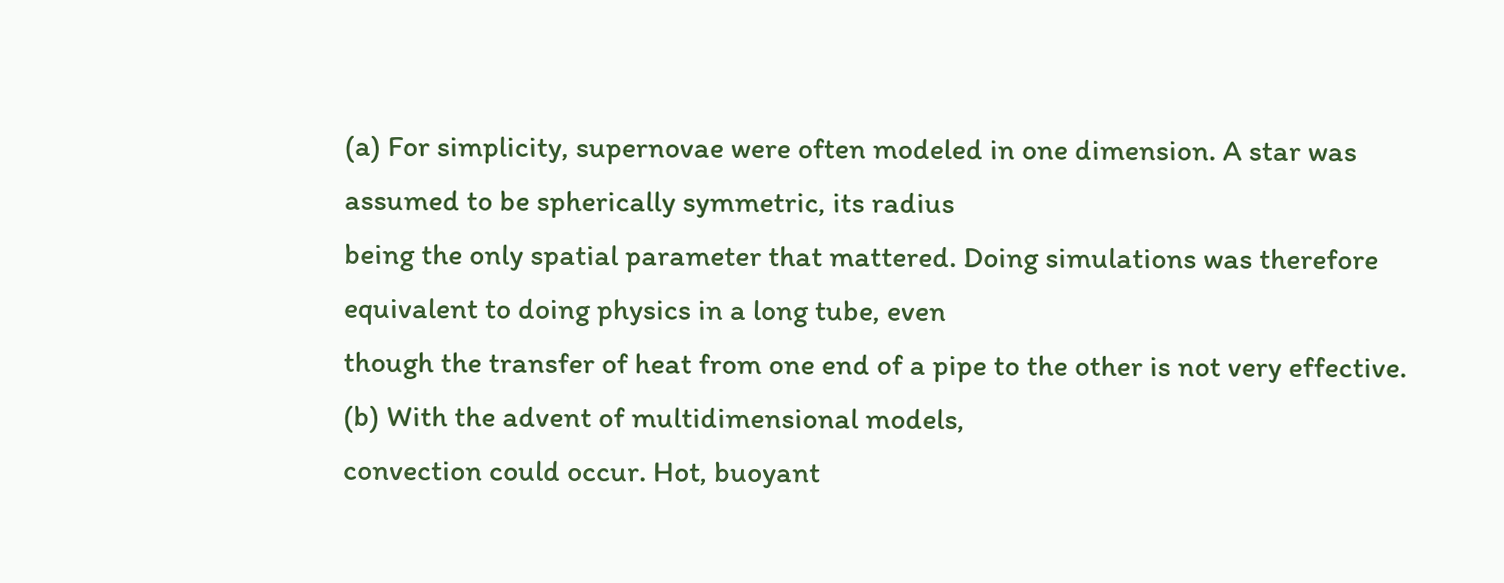(a) For simplicity, supernovae were often modeled in one dimension. A star was assumed to be spherically symmetric, its radius
being the only spatial parameter that mattered. Doing simulations was therefore equivalent to doing physics in a long tube, even
though the transfer of heat from one end of a pipe to the other is not very effective. (b) With the advent of multidimensional models,
convection could occur. Hot, buoyant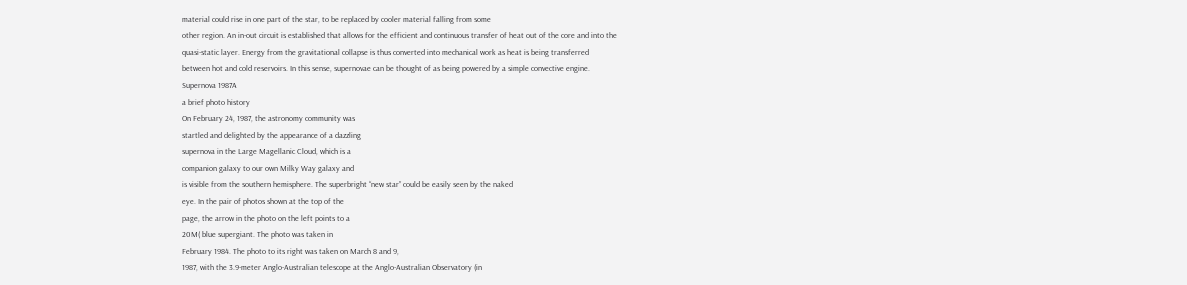material could rise in one part of the star, to be replaced by cooler material falling from some
other region. An in-out circuit is established that allows for the efficient and continuous transfer of heat out of the core and into the
quasi-static layer. Energy from the gravitational collapse is thus converted into mechanical work as heat is being transferred
between hot and cold reservoirs. In this sense, supernovae can be thought of as being powered by a simple convective engine.
Supernova 1987A
a brief photo history
On February 24, 1987, the astronomy community was
startled and delighted by the appearance of a dazzling
supernova in the Large Magellanic Cloud, which is a
companion galaxy to our own Milky Way galaxy and
is visible from the southern hemisphere. The superbright “new star” could be easily seen by the naked
eye. In the pair of photos shown at the top of the
page, the arrow in the photo on the left points to a
20M( blue supergiant. The photo was taken in
February 1984. The photo to its right was taken on March 8 and 9,
1987, with the 3.9-meter Anglo-Australian telescope at the Anglo-Australian Observatory (in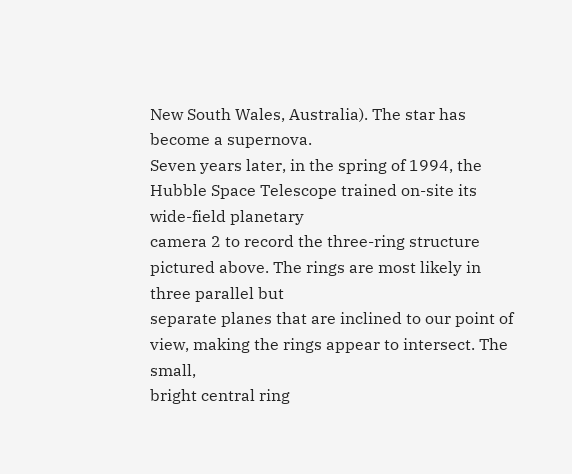New South Wales, Australia). The star has become a supernova.
Seven years later, in the spring of 1994, the Hubble Space Telescope trained on-site its wide-field planetary
camera 2 to record the three-ring structure pictured above. The rings are most likely in three parallel but
separate planes that are inclined to our point of view, making the rings appear to intersect. The small,
bright central ring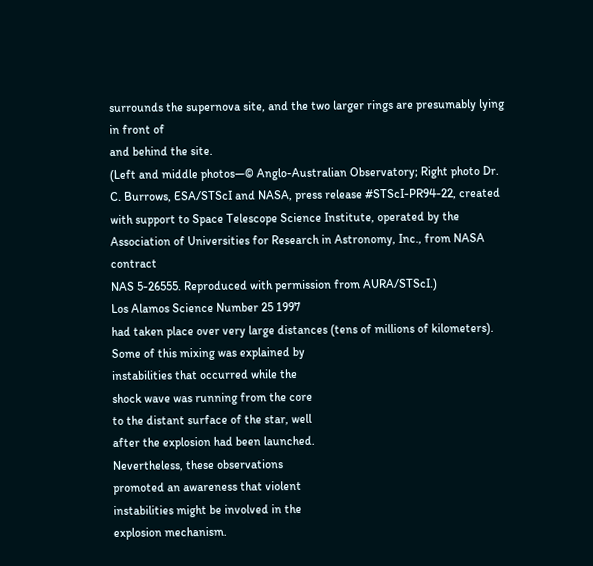surrounds the supernova site, and the two larger rings are presumably lying in front of
and behind the site.
(Left and middle photos—© Anglo-Australian Observatory; Right photo Dr. C. Burrows, ESA/STScI and NASA, press release #STScI-PR94-22, created
with support to Space Telescope Science Institute, operated by the Association of Universities for Research in Astronomy, Inc., from NASA contract
NAS 5-26555. Reproduced with permission from AURA/STScI.)
Los Alamos Science Number 25 1997
had taken place over very large distances (tens of millions of kilometers).
Some of this mixing was explained by
instabilities that occurred while the
shock wave was running from the core
to the distant surface of the star, well
after the explosion had been launched.
Nevertheless, these observations
promoted an awareness that violent
instabilities might be involved in the
explosion mechanism.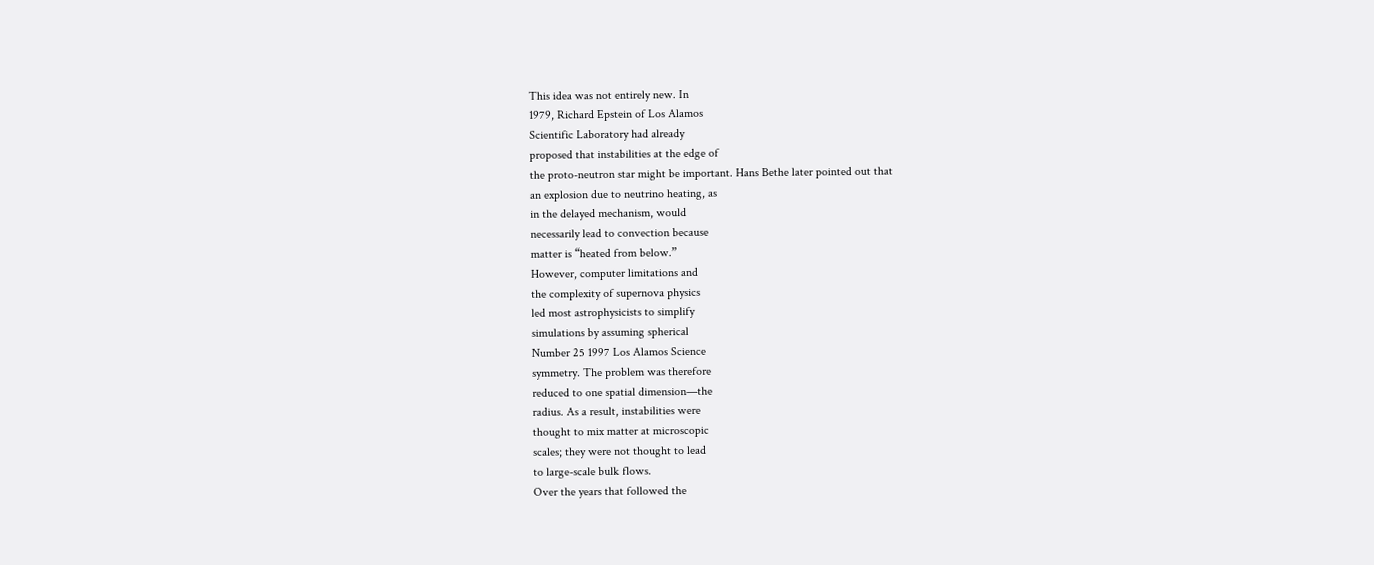This idea was not entirely new. In
1979, Richard Epstein of Los Alamos
Scientific Laboratory had already
proposed that instabilities at the edge of
the proto-neutron star might be important. Hans Bethe later pointed out that
an explosion due to neutrino heating, as
in the delayed mechanism, would
necessarily lead to convection because
matter is “heated from below.”
However, computer limitations and
the complexity of supernova physics
led most astrophysicists to simplify
simulations by assuming spherical
Number 25 1997 Los Alamos Science
symmetry. The problem was therefore
reduced to one spatial dimension—the
radius. As a result, instabilities were
thought to mix matter at microscopic
scales; they were not thought to lead
to large-scale bulk flows.
Over the years that followed the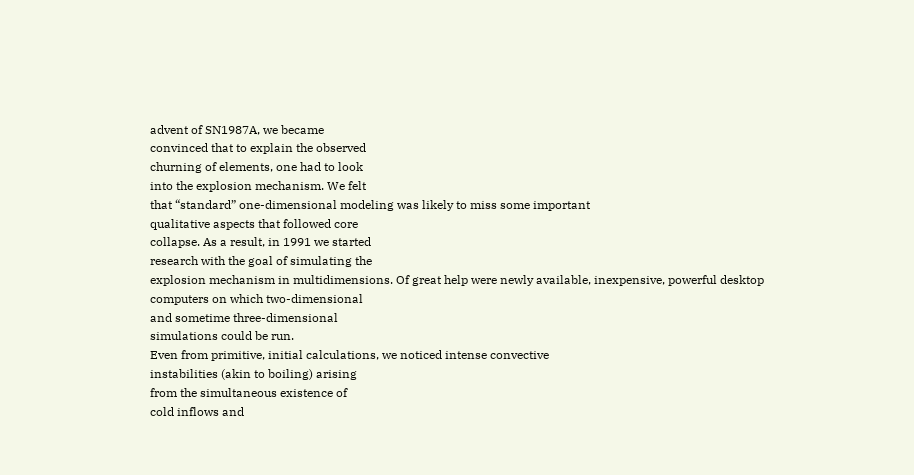advent of SN1987A, we became
convinced that to explain the observed
churning of elements, one had to look
into the explosion mechanism. We felt
that “standard” one-dimensional modeling was likely to miss some important
qualitative aspects that followed core
collapse. As a result, in 1991 we started
research with the goal of simulating the
explosion mechanism in multidimensions. Of great help were newly available, inexpensive, powerful desktop
computers on which two-dimensional
and sometime three-dimensional
simulations could be run.
Even from primitive, initial calculations, we noticed intense convective
instabilities (akin to boiling) arising
from the simultaneous existence of
cold inflows and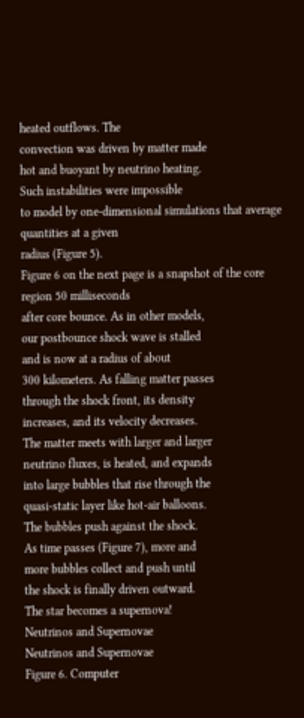heated outflows. The
convection was driven by matter made
hot and buoyant by neutrino heating.
Such instabilities were impossible
to model by one-dimensional simulations that average quantities at a given
radius (Figure 5).
Figure 6 on the next page is a snapshot of the core region 50 milliseconds
after core bounce. As in other models,
our postbounce shock wave is stalled
and is now at a radius of about
300 kilometers. As falling matter passes
through the shock front, its density
increases, and its velocity decreases.
The matter meets with larger and larger
neutrino fluxes, is heated, and expands
into large bubbles that rise through the
quasi-static layer like hot-air balloons.
The bubbles push against the shock.
As time passes (Figure 7), more and
more bubbles collect and push until
the shock is finally driven outward.
The star becomes a supernova!
Neutrinos and Supernovae
Neutrinos and Supernovae
Figure 6. Computer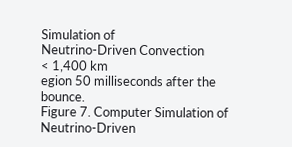Simulation of
Neutrino-Driven Convection
< 1,400 km
egion 50 milliseconds after the bounce.
Figure 7. Computer Simulation of
Neutrino-Driven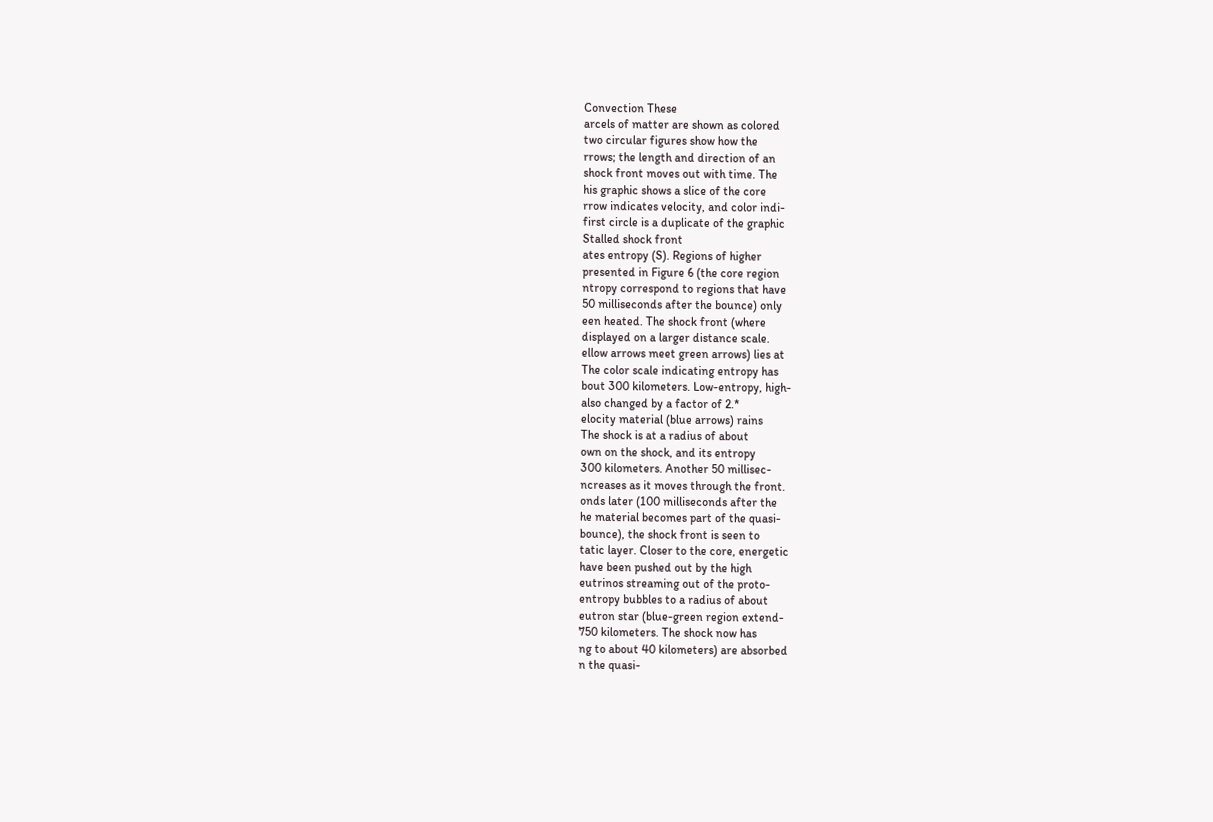Convection These
arcels of matter are shown as colored
two circular figures show how the
rrows; the length and direction of an
shock front moves out with time. The
his graphic shows a slice of the core
rrow indicates velocity, and color indi-
first circle is a duplicate of the graphic
Stalled shock front
ates entropy (S). Regions of higher
presented in Figure 6 (the core region
ntropy correspond to regions that have
50 milliseconds after the bounce) only
een heated. The shock front (where
displayed on a larger distance scale.
ellow arrows meet green arrows) lies at
The color scale indicating entropy has
bout 300 kilometers. Low-entropy, high-
also changed by a factor of 2.*
elocity material (blue arrows) rains
The shock is at a radius of about
own on the shock, and its entropy
300 kilometers. Another 50 millisec-
ncreases as it moves through the front.
onds later (100 milliseconds after the
he material becomes part of the quasi-
bounce), the shock front is seen to
tatic layer. Closer to the core, energetic
have been pushed out by the high
eutrinos streaming out of the proto-
entropy bubbles to a radius of about
eutron star (blue-green region extend-
750 kilometers. The shock now has
ng to about 40 kilometers) are absorbed
n the quasi-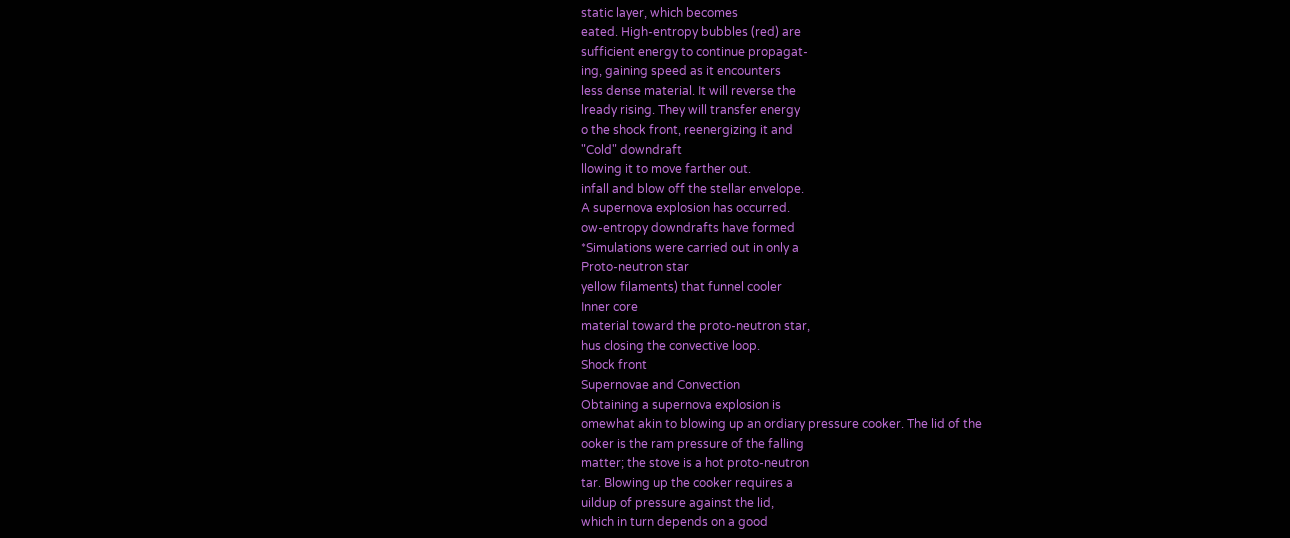static layer, which becomes
eated. High-entropy bubbles (red) are
sufficient energy to continue propagat-
ing, gaining speed as it encounters
less dense material. It will reverse the
lready rising. They will transfer energy
o the shock front, reenergizing it and
"Cold" downdraft
llowing it to move farther out.
infall and blow off the stellar envelope.
A supernova explosion has occurred.
ow-entropy downdrafts have formed
*Simulations were carried out in only a
Proto-neutron star
yellow filaments) that funnel cooler
Inner core
material toward the proto-neutron star,
hus closing the convective loop.
Shock front
Supernovae and Convection
Obtaining a supernova explosion is
omewhat akin to blowing up an ordiary pressure cooker. The lid of the
ooker is the ram pressure of the falling
matter; the stove is a hot proto-neutron
tar. Blowing up the cooker requires a
uildup of pressure against the lid,
which in turn depends on a good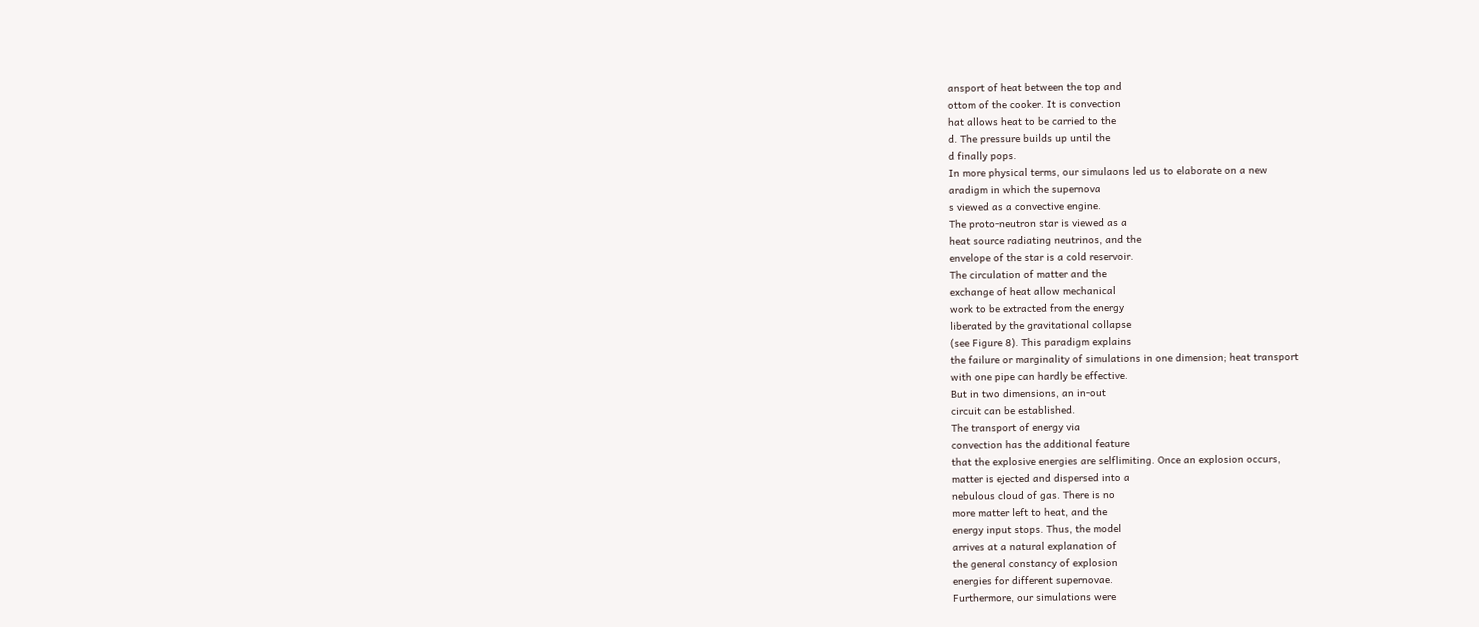ansport of heat between the top and
ottom of the cooker. It is convection
hat allows heat to be carried to the
d. The pressure builds up until the
d finally pops.
In more physical terms, our simulaons led us to elaborate on a new
aradigm in which the supernova
s viewed as a convective engine.
The proto-neutron star is viewed as a
heat source radiating neutrinos, and the
envelope of the star is a cold reservoir.
The circulation of matter and the
exchange of heat allow mechanical
work to be extracted from the energy
liberated by the gravitational collapse
(see Figure 8). This paradigm explains
the failure or marginality of simulations in one dimension; heat transport
with one pipe can hardly be effective.
But in two dimensions, an in-out
circuit can be established.
The transport of energy via
convection has the additional feature
that the explosive energies are selflimiting. Once an explosion occurs,
matter is ejected and dispersed into a
nebulous cloud of gas. There is no
more matter left to heat, and the
energy input stops. Thus, the model
arrives at a natural explanation of
the general constancy of explosion
energies for different supernovae.
Furthermore, our simulations were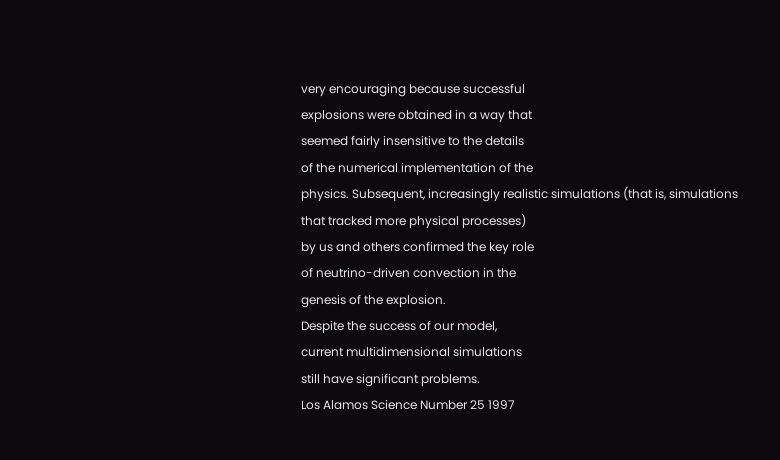very encouraging because successful
explosions were obtained in a way that
seemed fairly insensitive to the details
of the numerical implementation of the
physics. Subsequent, increasingly realistic simulations (that is, simulations
that tracked more physical processes)
by us and others confirmed the key role
of neutrino-driven convection in the
genesis of the explosion.
Despite the success of our model,
current multidimensional simulations
still have significant problems.
Los Alamos Science Number 25 1997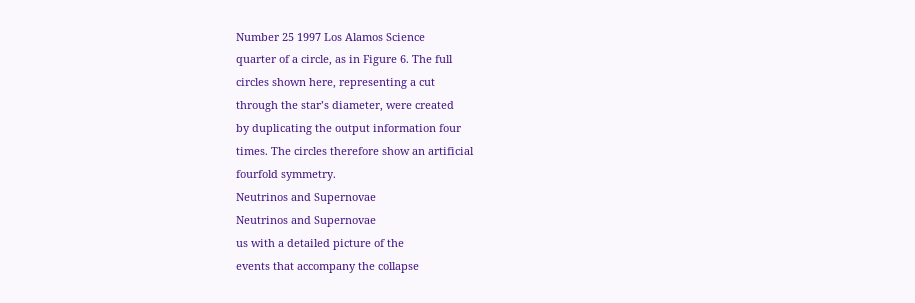Number 25 1997 Los Alamos Science
quarter of a circle, as in Figure 6. The full
circles shown here, representing a cut
through the star’s diameter, were created
by duplicating the output information four
times. The circles therefore show an artificial
fourfold symmetry.
Neutrinos and Supernovae
Neutrinos and Supernovae
us with a detailed picture of the
events that accompany the collapse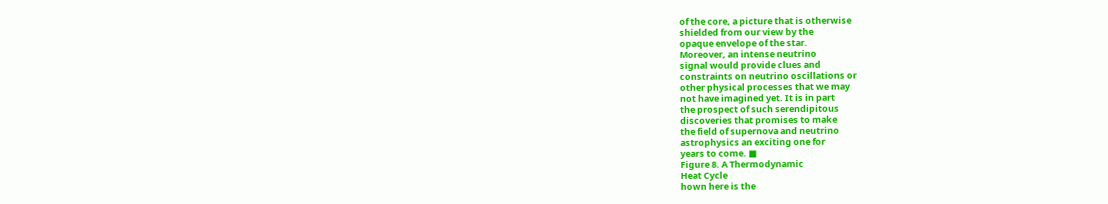of the core, a picture that is otherwise
shielded from our view by the
opaque envelope of the star.
Moreover, an intense neutrino
signal would provide clues and
constraints on neutrino oscillations or
other physical processes that we may
not have imagined yet. It is in part
the prospect of such serendipitous
discoveries that promises to make
the field of supernova and neutrino
astrophysics an exciting one for
years to come. ■
Figure 8. A Thermodynamic
Heat Cycle
hown here is the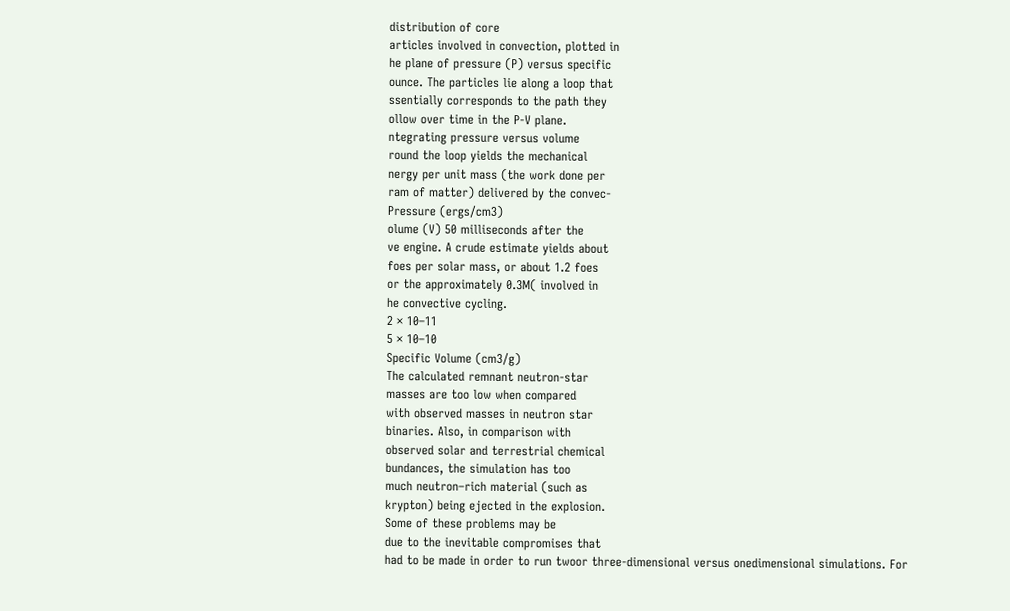distribution of core
articles involved in convection, plotted in
he plane of pressure (P) versus specific
ounce. The particles lie along a loop that
ssentially corresponds to the path they
ollow over time in the P-V plane.
ntegrating pressure versus volume
round the loop yields the mechanical
nergy per unit mass (the work done per
ram of matter) delivered by the convec-
Pressure (ergs/cm3)
olume (V) 50 milliseconds after the
ve engine. A crude estimate yields about
foes per solar mass, or about 1.2 foes
or the approximately 0.3M( involved in
he convective cycling.
2 × 10–11
5 × 10–10
Specific Volume (cm3/g)
The calculated remnant neutron-star
masses are too low when compared
with observed masses in neutron star
binaries. Also, in comparison with
observed solar and terrestrial chemical
bundances, the simulation has too
much neutron–rich material (such as
krypton) being ejected in the explosion.
Some of these problems may be
due to the inevitable compromises that
had to be made in order to run twoor three-dimensional versus onedimensional simulations. For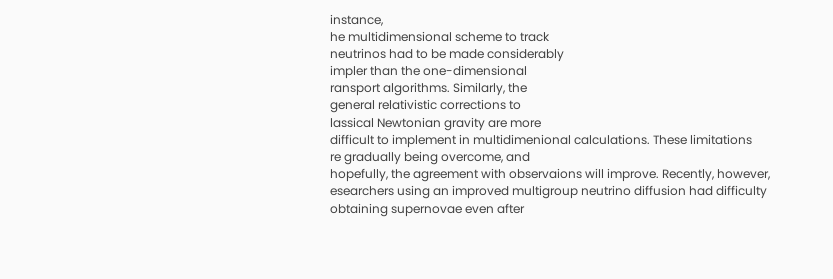instance,
he multidimensional scheme to track
neutrinos had to be made considerably
impler than the one-dimensional
ransport algorithms. Similarly, the
general relativistic corrections to
lassical Newtonian gravity are more
difficult to implement in multidimenional calculations. These limitations
re gradually being overcome, and
hopefully, the agreement with observaions will improve. Recently, however,
esearchers using an improved multigroup neutrino diffusion had difficulty
obtaining supernovae even after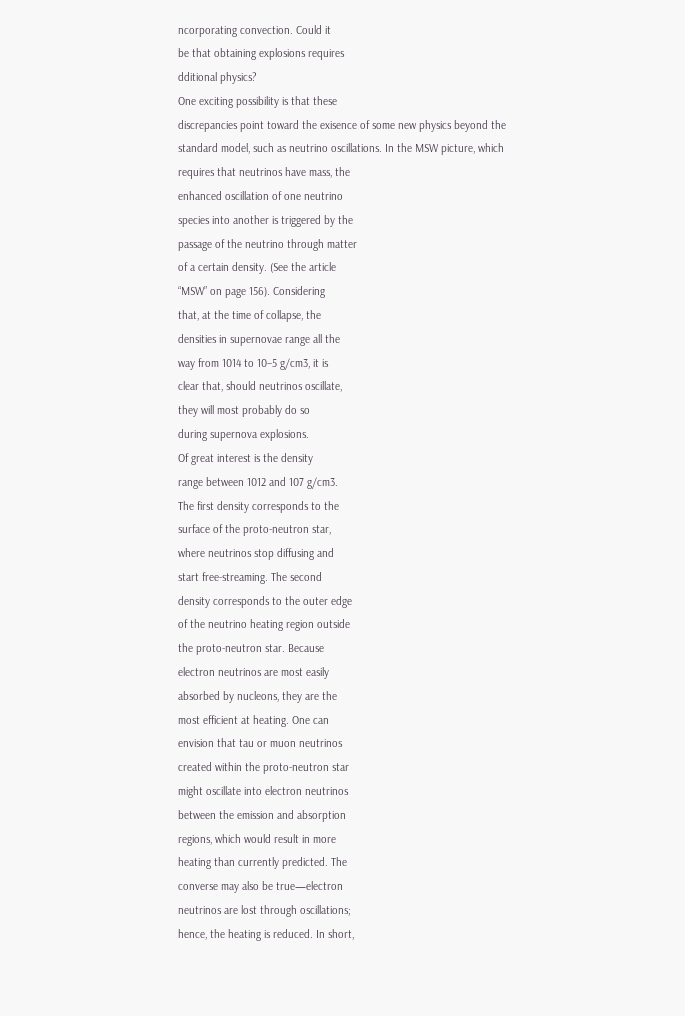ncorporating convection. Could it
be that obtaining explosions requires
dditional physics?
One exciting possibility is that these
discrepancies point toward the exisence of some new physics beyond the
standard model, such as neutrino oscillations. In the MSW picture, which
requires that neutrinos have mass, the
enhanced oscillation of one neutrino
species into another is triggered by the
passage of the neutrino through matter
of a certain density. (See the article
“MSW” on page 156). Considering
that, at the time of collapse, the
densities in supernovae range all the
way from 1014 to 10–5 g/cm3, it is
clear that, should neutrinos oscillate,
they will most probably do so
during supernova explosions.
Of great interest is the density
range between 1012 and 107 g/cm3.
The first density corresponds to the
surface of the proto-neutron star,
where neutrinos stop diffusing and
start free-streaming. The second
density corresponds to the outer edge
of the neutrino heating region outside
the proto-neutron star. Because
electron neutrinos are most easily
absorbed by nucleons, they are the
most efficient at heating. One can
envision that tau or muon neutrinos
created within the proto-neutron star
might oscillate into electron neutrinos
between the emission and absorption
regions, which would result in more
heating than currently predicted. The
converse may also be true—electron
neutrinos are lost through oscillations;
hence, the heating is reduced. In short,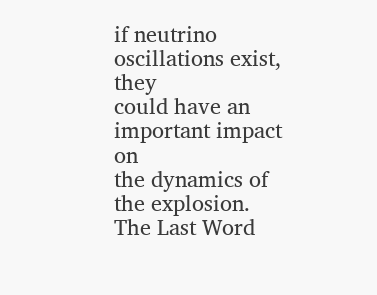if neutrino oscillations exist, they
could have an important impact on
the dynamics of the explosion.
The Last Word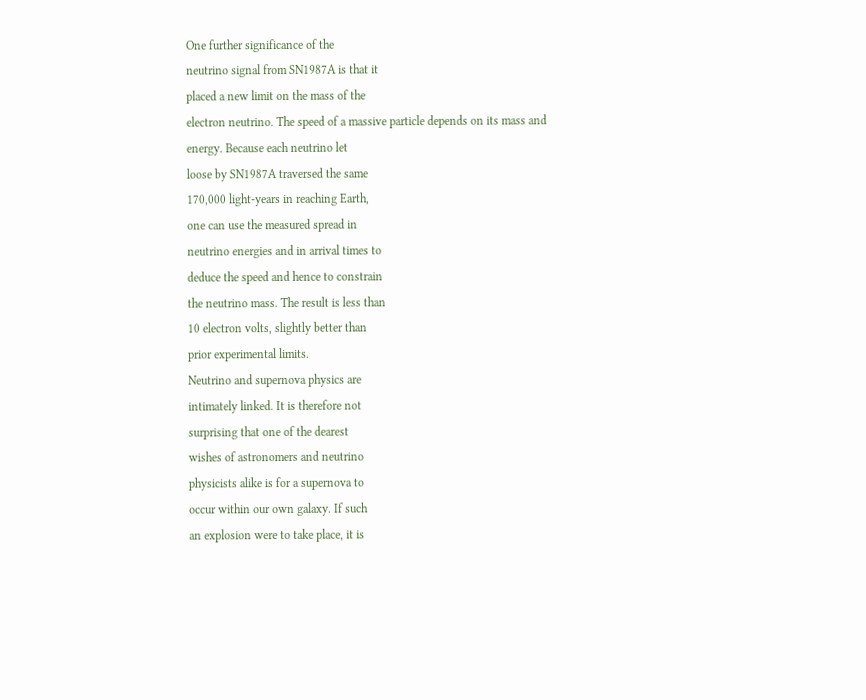One further significance of the
neutrino signal from SN1987A is that it
placed a new limit on the mass of the
electron neutrino. The speed of a massive particle depends on its mass and
energy. Because each neutrino let
loose by SN1987A traversed the same
170,000 light-years in reaching Earth,
one can use the measured spread in
neutrino energies and in arrival times to
deduce the speed and hence to constrain
the neutrino mass. The result is less than
10 electron volts, slightly better than
prior experimental limits.
Neutrino and supernova physics are
intimately linked. It is therefore not
surprising that one of the dearest
wishes of astronomers and neutrino
physicists alike is for a supernova to
occur within our own galaxy. If such
an explosion were to take place, it is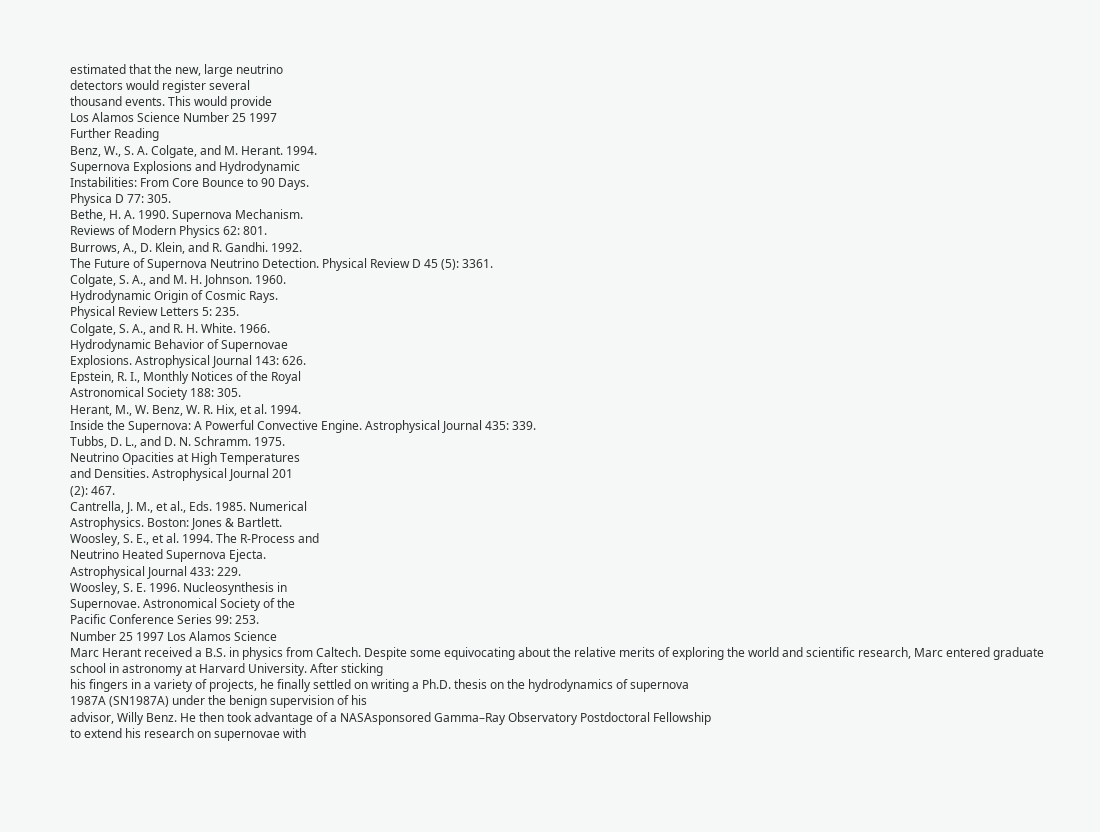estimated that the new, large neutrino
detectors would register several
thousand events. This would provide
Los Alamos Science Number 25 1997
Further Reading
Benz, W., S. A. Colgate, and M. Herant. 1994.
Supernova Explosions and Hydrodynamic
Instabilities: From Core Bounce to 90 Days.
Physica D 77: 305.
Bethe, H. A. 1990. Supernova Mechanism.
Reviews of Modern Physics 62: 801.
Burrows, A., D. Klein, and R. Gandhi. 1992.
The Future of Supernova Neutrino Detection. Physical Review D 45 (5): 3361.
Colgate, S. A., and M. H. Johnson. 1960.
Hydrodynamic Origin of Cosmic Rays.
Physical Review Letters 5: 235.
Colgate, S. A., and R. H. White. 1966.
Hydrodynamic Behavior of Supernovae
Explosions. Astrophysical Journal 143: 626.
Epstein, R. I., Monthly Notices of the Royal
Astronomical Society 188: 305.
Herant, M., W. Benz, W. R. Hix, et al. 1994.
Inside the Supernova: A Powerful Convective Engine. Astrophysical Journal 435: 339.
Tubbs, D. L., and D. N. Schramm. 1975.
Neutrino Opacities at High Temperatures
and Densities. Astrophysical Journal 201
(2): 467.
Cantrella, J. M., et al., Eds. 1985. Numerical
Astrophysics. Boston: Jones & Bartlett.
Woosley, S. E., et al. 1994. The R-Process and
Neutrino Heated Supernova Ejecta.
Astrophysical Journal 433: 229.
Woosley, S. E. 1996. Nucleosynthesis in
Supernovae. Astronomical Society of the
Pacific Conference Series 99: 253.
Number 25 1997 Los Alamos Science
Marc Herant received a B.S. in physics from Caltech. Despite some equivocating about the relative merits of exploring the world and scientific research, Marc entered graduate
school in astronomy at Harvard University. After sticking
his fingers in a variety of projects, he finally settled on writing a Ph.D. thesis on the hydrodynamics of supernova
1987A (SN1987A) under the benign supervision of his
advisor, Willy Benz. He then took advantage of a NASAsponsored Gamma–Ray Observatory Postdoctoral Fellowship
to extend his research on supernovae with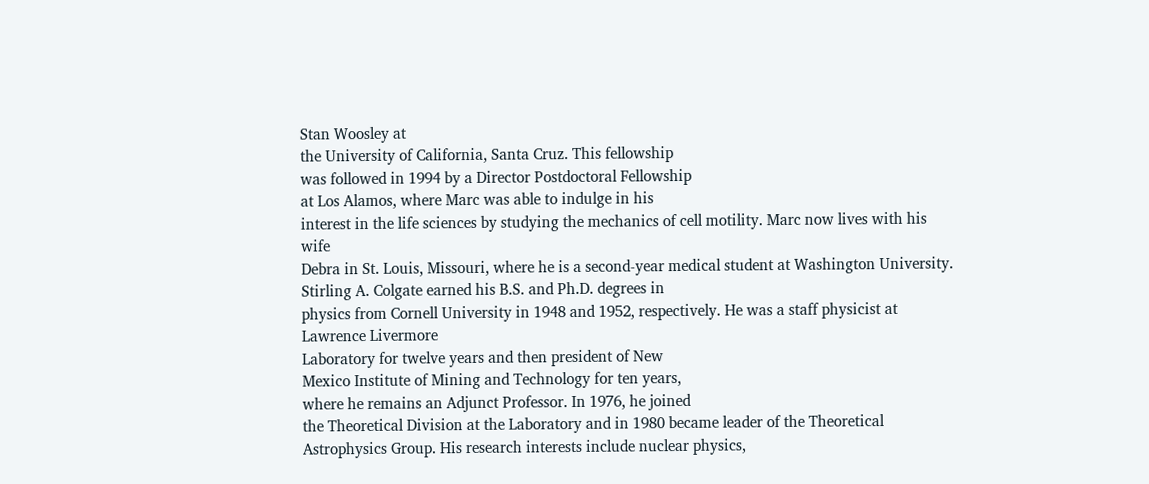Stan Woosley at
the University of California, Santa Cruz. This fellowship
was followed in 1994 by a Director Postdoctoral Fellowship
at Los Alamos, where Marc was able to indulge in his
interest in the life sciences by studying the mechanics of cell motility. Marc now lives with his wife
Debra in St. Louis, Missouri, where he is a second-year medical student at Washington University.
Stirling A. Colgate earned his B.S. and Ph.D. degrees in
physics from Cornell University in 1948 and 1952, respectively. He was a staff physicist at Lawrence Livermore
Laboratory for twelve years and then president of New
Mexico Institute of Mining and Technology for ten years,
where he remains an Adjunct Professor. In 1976, he joined
the Theoretical Division at the Laboratory and in 1980 became leader of the Theoretical Astrophysics Group. His research interests include nuclear physics,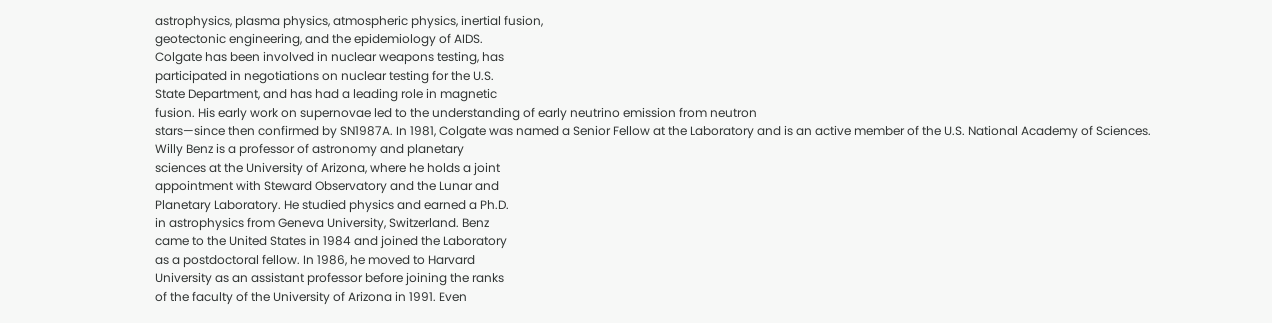astrophysics, plasma physics, atmospheric physics, inertial fusion,
geotectonic engineering, and the epidemiology of AIDS.
Colgate has been involved in nuclear weapons testing, has
participated in negotiations on nuclear testing for the U.S.
State Department, and has had a leading role in magnetic
fusion. His early work on supernovae led to the understanding of early neutrino emission from neutron
stars—since then confirmed by SN1987A. In 1981, Colgate was named a Senior Fellow at the Laboratory and is an active member of the U.S. National Academy of Sciences.
Willy Benz is a professor of astronomy and planetary
sciences at the University of Arizona, where he holds a joint
appointment with Steward Observatory and the Lunar and
Planetary Laboratory. He studied physics and earned a Ph.D.
in astrophysics from Geneva University, Switzerland. Benz
came to the United States in 1984 and joined the Laboratory
as a postdoctoral fellow. In 1986, he moved to Harvard
University as an assistant professor before joining the ranks
of the faculty of the University of Arizona in 1991. Even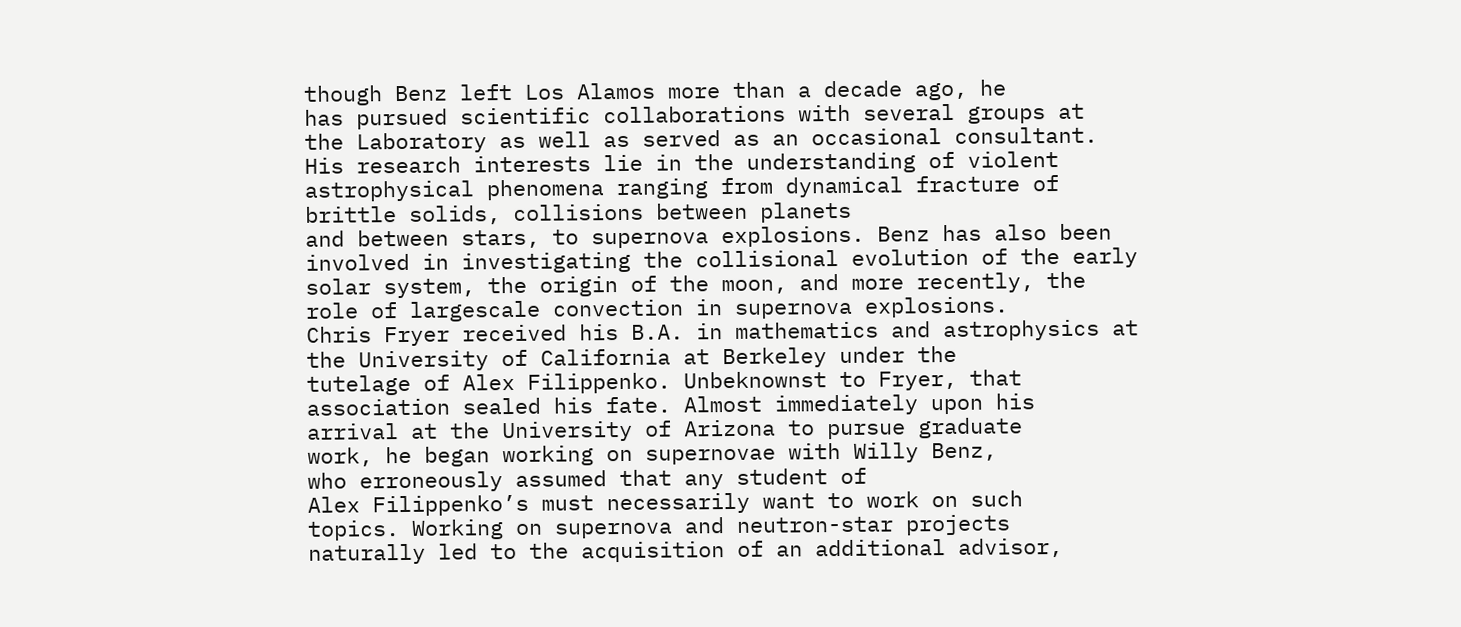though Benz left Los Alamos more than a decade ago, he
has pursued scientific collaborations with several groups at
the Laboratory as well as served as an occasional consultant.
His research interests lie in the understanding of violent
astrophysical phenomena ranging from dynamical fracture of brittle solids, collisions between planets
and between stars, to supernova explosions. Benz has also been involved in investigating the collisional evolution of the early solar system, the origin of the moon, and more recently, the role of largescale convection in supernova explosions.
Chris Fryer received his B.A. in mathematics and astrophysics at the University of California at Berkeley under the
tutelage of Alex Filippenko. Unbeknownst to Fryer, that
association sealed his fate. Almost immediately upon his
arrival at the University of Arizona to pursue graduate
work, he began working on supernovae with Willy Benz,
who erroneously assumed that any student of
Alex Filippenko’s must necessarily want to work on such
topics. Working on supernova and neutron-star projects
naturally led to the acquisition of an additional advisor,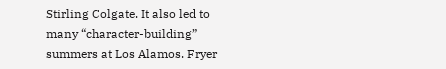Stirling Colgate. It also led to many “character-building”
summers at Los Alamos. Fryer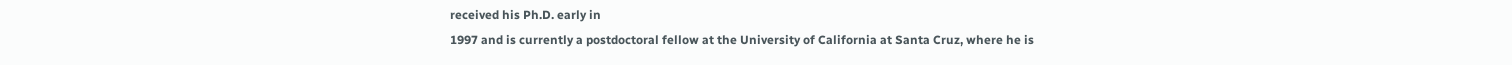received his Ph.D. early in
1997 and is currently a postdoctoral fellow at the University of California at Santa Cruz, where he is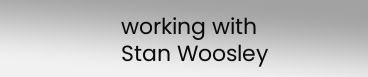working with Stan Woosley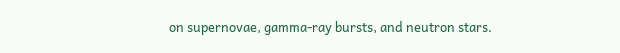on supernovae, gamma-ray bursts, and neutron stars.